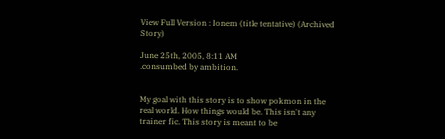View Full Version : Ionem (title tentative) (Archived Story)

June 25th, 2005, 8:11 AM
.consumbed by ambition.


My goal with this story is to show pokmon in the real world. How things would be. This isn't any trainer fic. This story is meant to be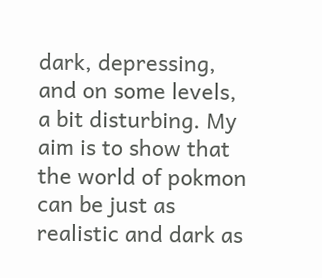dark, depressing, and on some levels, a bit disturbing. My aim is to show that the world of pokmon can be just as realistic and dark as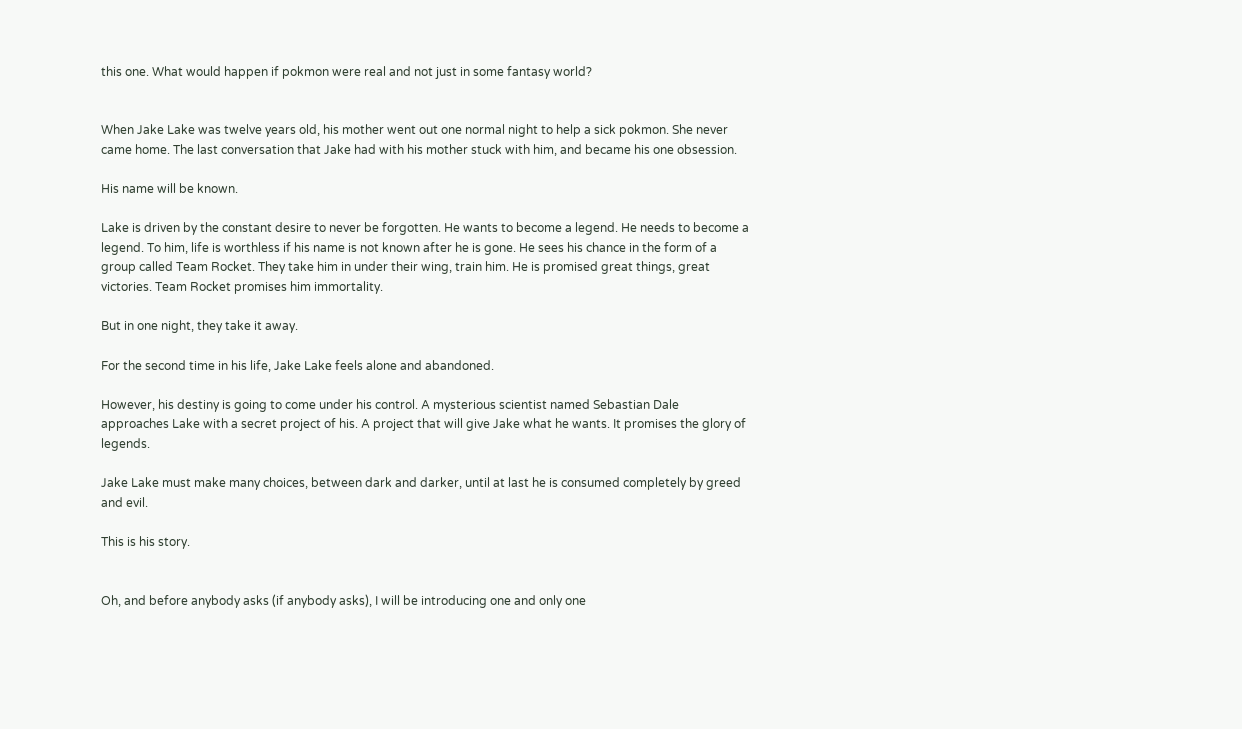this one. What would happen if pokmon were real and not just in some fantasy world?


When Jake Lake was twelve years old, his mother went out one normal night to help a sick pokmon. She never came home. The last conversation that Jake had with his mother stuck with him, and became his one obsession.

His name will be known.

Lake is driven by the constant desire to never be forgotten. He wants to become a legend. He needs to become a legend. To him, life is worthless if his name is not known after he is gone. He sees his chance in the form of a group called Team Rocket. They take him in under their wing, train him. He is promised great things, great victories. Team Rocket promises him immortality.

But in one night, they take it away.

For the second time in his life, Jake Lake feels alone and abandoned.

However, his destiny is going to come under his control. A mysterious scientist named Sebastian Dale approaches Lake with a secret project of his. A project that will give Jake what he wants. It promises the glory of legends.

Jake Lake must make many choices, between dark and darker, until at last he is consumed completely by greed and evil.

This is his story.


Oh, and before anybody asks (if anybody asks), I will be introducing one and only one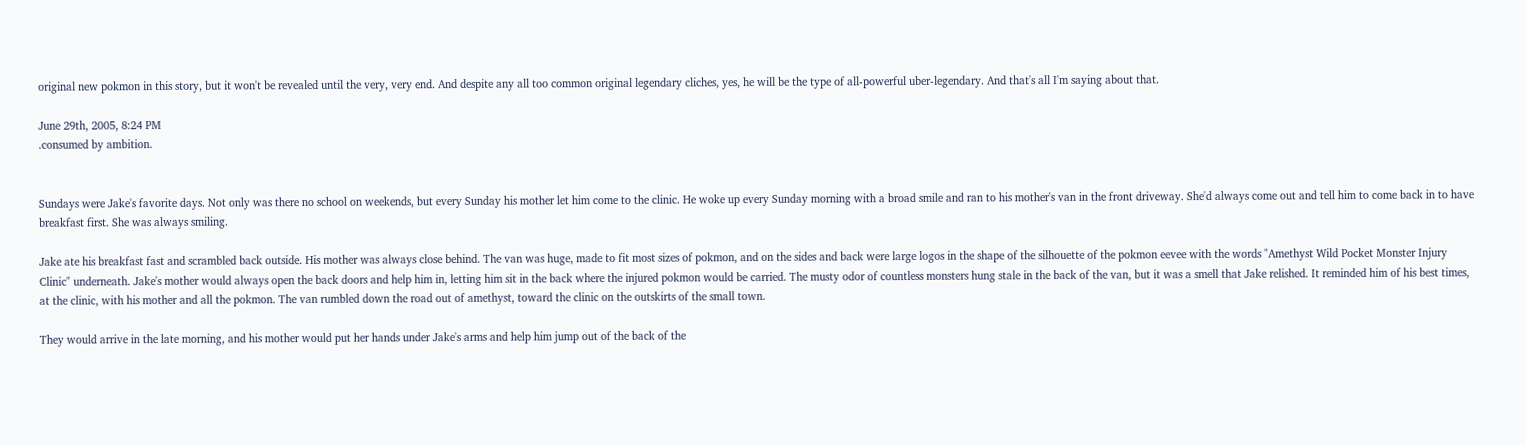original new pokmon in this story, but it won't be revealed until the very, very end. And despite any all too common original legendary cliches, yes, he will be the type of all-powerful uber-legendary. And that's all I'm saying about that.

June 29th, 2005, 8:24 PM
.consumed by ambition.


Sundays were Jake's favorite days. Not only was there no school on weekends, but every Sunday his mother let him come to the clinic. He woke up every Sunday morning with a broad smile and ran to his mother's van in the front driveway. She'd always come out and tell him to come back in to have breakfast first. She was always smiling.

Jake ate his breakfast fast and scrambled back outside. His mother was always close behind. The van was huge, made to fit most sizes of pokmon, and on the sides and back were large logos in the shape of the silhouette of the pokmon eevee with the words "Amethyst Wild Pocket Monster Injury Clinic" underneath. Jake's mother would always open the back doors and help him in, letting him sit in the back where the injured pokmon would be carried. The musty odor of countless monsters hung stale in the back of the van, but it was a smell that Jake relished. It reminded him of his best times, at the clinic, with his mother and all the pokmon. The van rumbled down the road out of amethyst, toward the clinic on the outskirts of the small town.

They would arrive in the late morning, and his mother would put her hands under Jake's arms and help him jump out of the back of the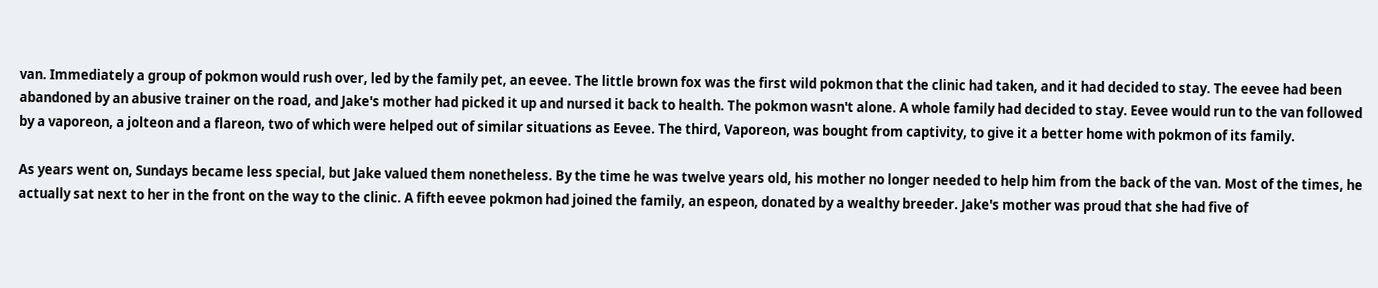van. Immediately a group of pokmon would rush over, led by the family pet, an eevee. The little brown fox was the first wild pokmon that the clinic had taken, and it had decided to stay. The eevee had been abandoned by an abusive trainer on the road, and Jake's mother had picked it up and nursed it back to health. The pokmon wasn't alone. A whole family had decided to stay. Eevee would run to the van followed by a vaporeon, a jolteon and a flareon, two of which were helped out of similar situations as Eevee. The third, Vaporeon, was bought from captivity, to give it a better home with pokmon of its family.

As years went on, Sundays became less special, but Jake valued them nonetheless. By the time he was twelve years old, his mother no longer needed to help him from the back of the van. Most of the times, he actually sat next to her in the front on the way to the clinic. A fifth eevee pokmon had joined the family, an espeon, donated by a wealthy breeder. Jake's mother was proud that she had five of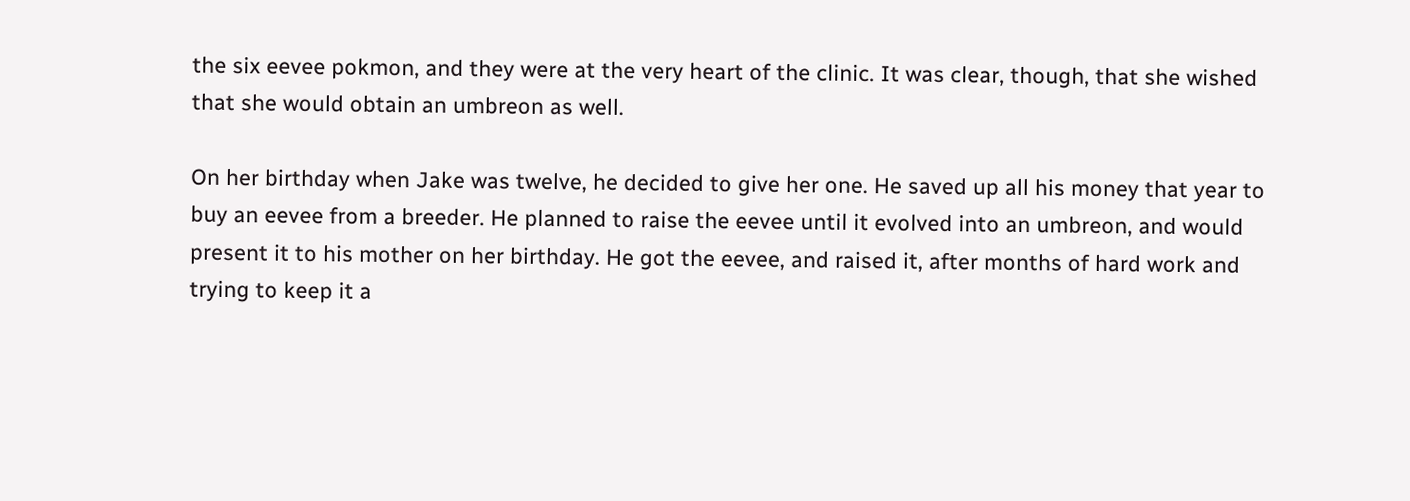the six eevee pokmon, and they were at the very heart of the clinic. It was clear, though, that she wished that she would obtain an umbreon as well.

On her birthday when Jake was twelve, he decided to give her one. He saved up all his money that year to buy an eevee from a breeder. He planned to raise the eevee until it evolved into an umbreon, and would present it to his mother on her birthday. He got the eevee, and raised it, after months of hard work and trying to keep it a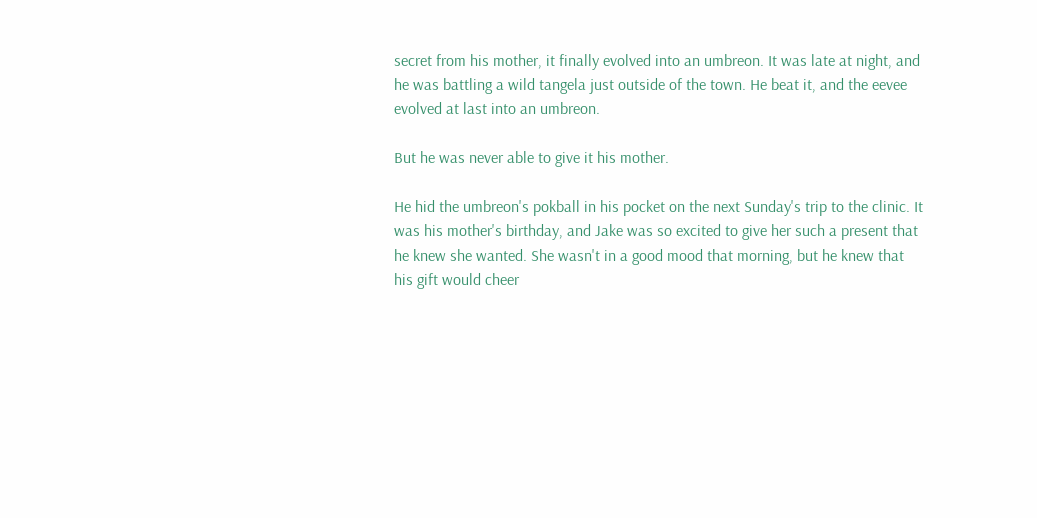secret from his mother, it finally evolved into an umbreon. It was late at night, and he was battling a wild tangela just outside of the town. He beat it, and the eevee evolved at last into an umbreon.

But he was never able to give it his mother.

He hid the umbreon's pokball in his pocket on the next Sunday's trip to the clinic. It was his mother's birthday, and Jake was so excited to give her such a present that he knew she wanted. She wasn't in a good mood that morning, but he knew that his gift would cheer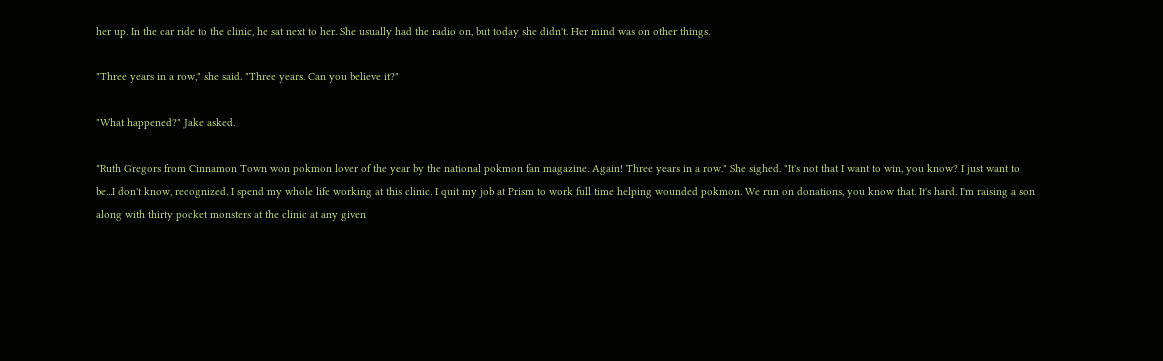her up. In the car ride to the clinic, he sat next to her. She usually had the radio on, but today she didn't. Her mind was on other things.

"Three years in a row," she said. "Three years. Can you believe it?"

"What happened?" Jake asked.

"Ruth Gregors from Cinnamon Town won pokmon lover of the year by the national pokmon fan magazine. Again! Three years in a row." She sighed. "It's not that I want to win, you know? I just want to be...I don't know, recognized. I spend my whole life working at this clinic. I quit my job at Prism to work full time helping wounded pokmon. We run on donations, you know that. It's hard. I'm raising a son along with thirty pocket monsters at the clinic at any given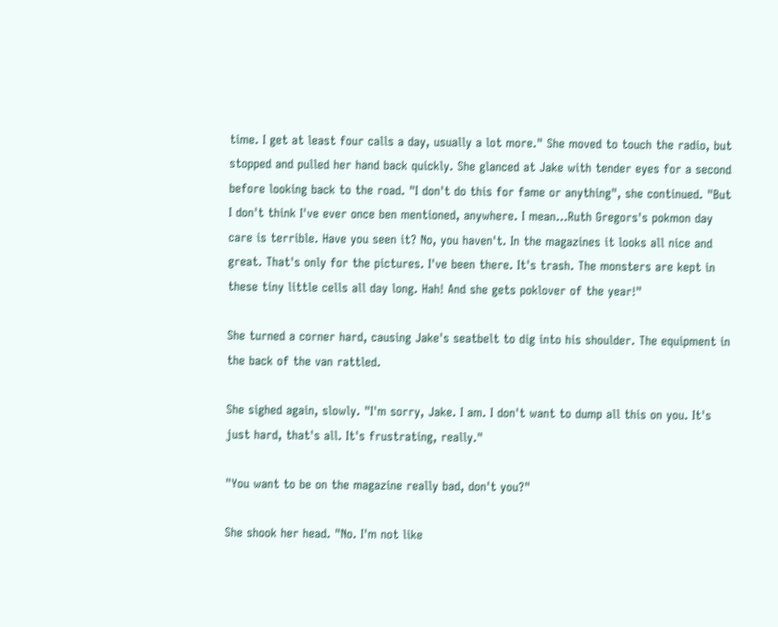time. I get at least four calls a day, usually a lot more." She moved to touch the radio, but stopped and pulled her hand back quickly. She glanced at Jake with tender eyes for a second before looking back to the road. "I don't do this for fame or anything", she continued. "But I don't think I've ever once ben mentioned, anywhere. I mean...Ruth Gregors's pokmon day care is terrible. Have you seen it? No, you haven't. In the magazines it looks all nice and great. That's only for the pictures. I've been there. It's trash. The monsters are kept in these tiny little cells all day long. Hah! And she gets poklover of the year!"

She turned a corner hard, causing Jake's seatbelt to dig into his shoulder. The equipment in the back of the van rattled.

She sighed again, slowly. "I'm sorry, Jake. I am. I don't want to dump all this on you. It's just hard, that's all. It's frustrating, really."

"You want to be on the magazine really bad, don't you?"

She shook her head. "No. I'm not like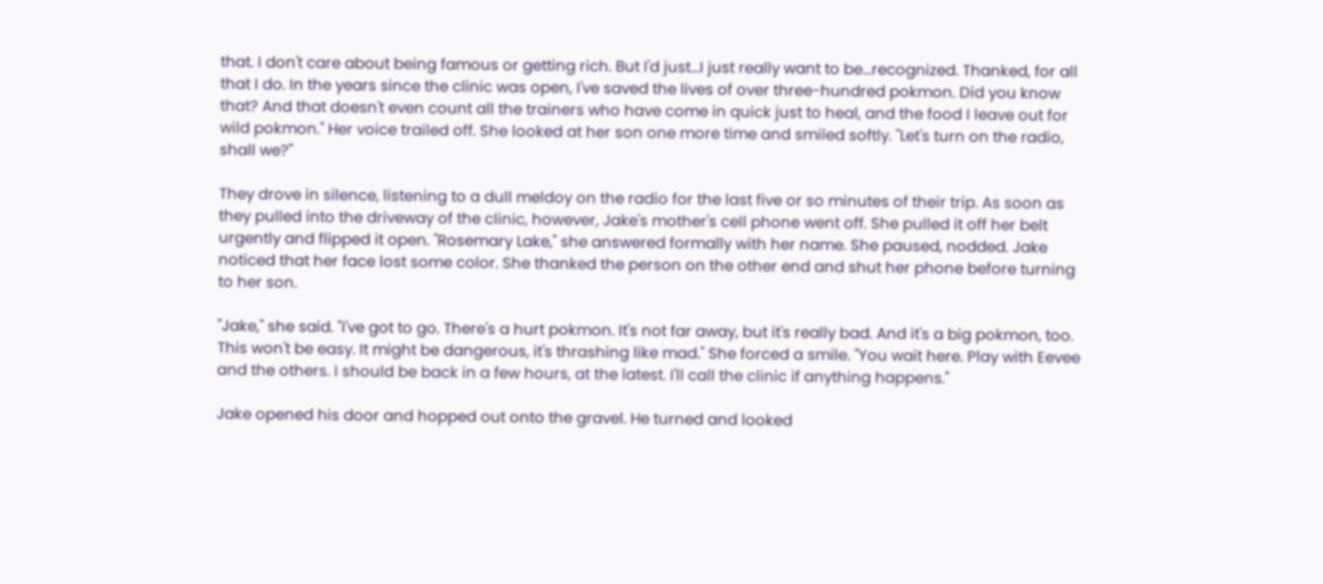that. I don't care about being famous or getting rich. But I'd just...I just really want to be...recognized. Thanked, for all that I do. In the years since the clinic was open, I've saved the lives of over three-hundred pokmon. Did you know that? And that doesn't even count all the trainers who have come in quick just to heal, and the food I leave out for wild pokmon." Her voice trailed off. She looked at her son one more time and smiled softly. "Let's turn on the radio, shall we?"

They drove in silence, listening to a dull meldoy on the radio for the last five or so minutes of their trip. As soon as they pulled into the driveway of the clinic, however, Jake's mother's cell phone went off. She pulled it off her belt urgently and flipped it open. "Rosemary Lake," she answered formally with her name. She paused, nodded. Jake noticed that her face lost some color. She thanked the person on the other end and shut her phone before turning to her son.

"Jake," she said. "I've got to go. There's a hurt pokmon. It's not far away, but it's really bad. And it's a big pokmon, too. This won't be easy. It might be dangerous, it's thrashing like mad." She forced a smile. "You wait here. Play with Eevee and the others. I should be back in a few hours, at the latest. I'll call the clinic if anything happens."

Jake opened his door and hopped out onto the gravel. He turned and looked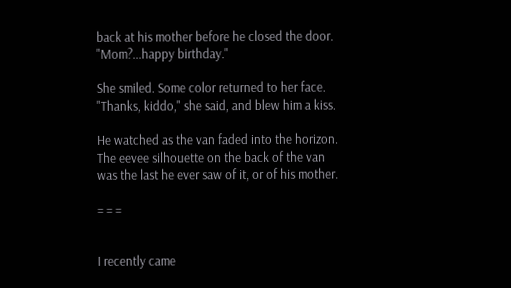back at his mother before he closed the door. "Mom?...happy birthday."

She smiled. Some color returned to her face. "Thanks, kiddo," she said, and blew him a kiss.

He watched as the van faded into the horizon. The eevee silhouette on the back of the van was the last he ever saw of it, or of his mother.

= = =


I recently came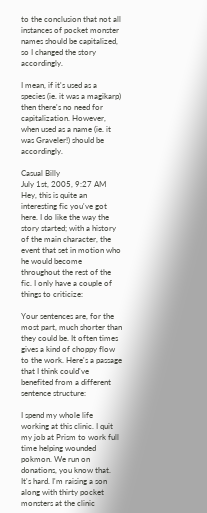to the conclusion that not all instances of pocket monster names should be capitalized, so I changed the story accordingly.

I mean, if it's used as a species (ie. it was a magikarp) then there's no need for capitalization. However, when used as a name (ie. it was Graveler!) should be accordingly.

Casual Billy
July 1st, 2005, 9:27 AM
Hey, this is quite an interesting fic you've got here. I do like the way the story started; with a history of the main character, the event that set in motion who he would become throughout the rest of the fic. I only have a couple of things to criticize:

Your sentences are, for the most part, much shorter than they could be. It often times gives a kind of choppy flow to the work. Here's a passage that I think could've benefited from a different sentence structure:

I spend my whole life working at this clinic. I quit my job at Prism to work full time helping wounded pokmon. We run on donations, you know that. It's hard. I'm raising a son along with thirty pocket monsters at the clinic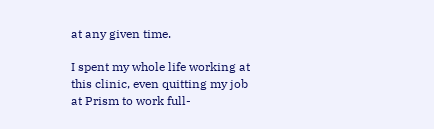at any given time.

I spent my whole life working at this clinic, even quitting my job at Prism to work full-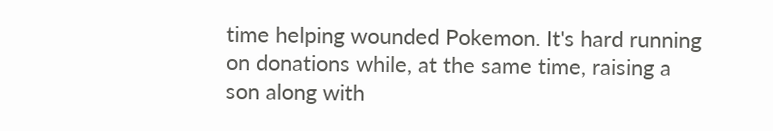time helping wounded Pokemon. It's hard running on donations while, at the same time, raising a son along with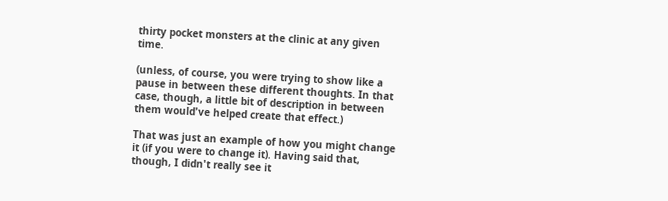thirty pocket monsters at the clinic at any given time.

(unless, of course, you were trying to show like a pause in between these different thoughts. In that case, though, a little bit of description in between them would've helped create that effect.)

That was just an example of how you might change it (if you were to change it). Having said that, though, I didn't really see it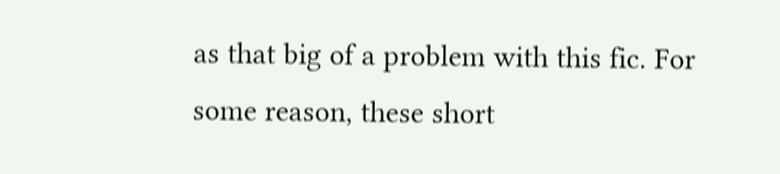as that big of a problem with this fic. For some reason, these short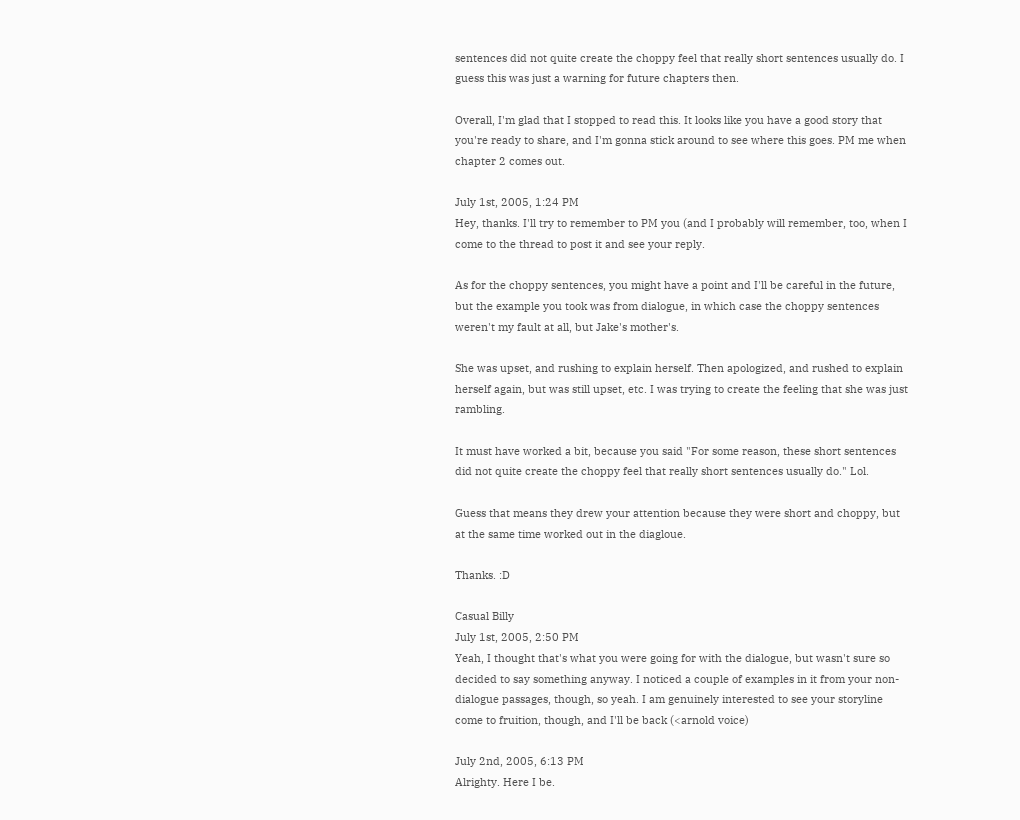sentences did not quite create the choppy feel that really short sentences usually do. I guess this was just a warning for future chapters then.

Overall, I'm glad that I stopped to read this. It looks like you have a good story that you're ready to share, and I'm gonna stick around to see where this goes. PM me when chapter 2 comes out.

July 1st, 2005, 1:24 PM
Hey, thanks. I'll try to remember to PM you (and I probably will remember, too, when I come to the thread to post it and see your reply.

As for the choppy sentences, you might have a point and I'll be careful in the future, but the example you took was from dialogue, in which case the choppy sentences weren't my fault at all, but Jake's mother's.

She was upset, and rushing to explain herself. Then apologized, and rushed to explain herself again, but was still upset, etc. I was trying to create the feeling that she was just rambling.

It must have worked a bit, because you said "For some reason, these short sentences did not quite create the choppy feel that really short sentences usually do." Lol.

Guess that means they drew your attention because they were short and choppy, but at the same time worked out in the diagloue.

Thanks. :D

Casual Billy
July 1st, 2005, 2:50 PM
Yeah, I thought that's what you were going for with the dialogue, but wasn't sure so decided to say something anyway. I noticed a couple of examples in it from your non-dialogue passages, though, so yeah. I am genuinely interested to see your storyline come to fruition, though, and I'll be back (<arnold voice)

July 2nd, 2005, 6:13 PM
Alrighty. Here I be.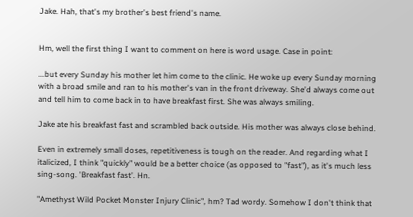Jake. Hah, that's my brother's best friend's name.


Hm, well the first thing I want to comment on here is word usage. Case in point:

...but every Sunday his mother let him come to the clinic. He woke up every Sunday morning with a broad smile and ran to his mother's van in the front driveway. She'd always come out and tell him to come back in to have breakfast first. She was always smiling.

Jake ate his breakfast fast and scrambled back outside. His mother was always close behind.

Even in extremely small doses, repetitiveness is tough on the reader. And regarding what I italicized, I think "quickly" would be a better choice (as opposed to "fast"), as it's much less sing-song. 'Breakfast fast'. Hn.

"Amethyst Wild Pocket Monster Injury Clinic", hm? Tad wordy. Somehow I don't think that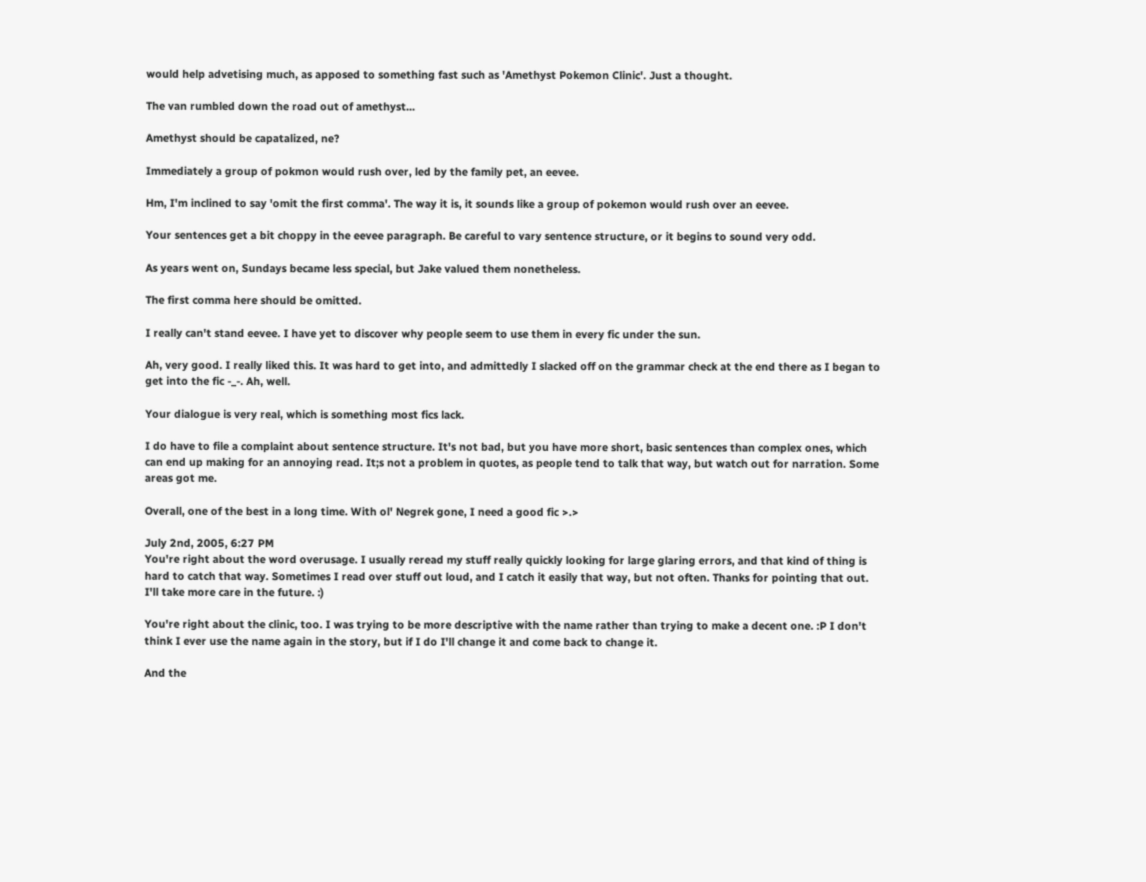would help advetising much, as apposed to something fast such as 'Amethyst Pokemon Clinic'. Just a thought.

The van rumbled down the road out of amethyst...

Amethyst should be capatalized, ne?

Immediately a group of pokmon would rush over, led by the family pet, an eevee.

Hm, I'm inclined to say 'omit the first comma'. The way it is, it sounds like a group of pokemon would rush over an eevee.

Your sentences get a bit choppy in the eevee paragraph. Be careful to vary sentence structure, or it begins to sound very odd.

As years went on, Sundays became less special, but Jake valued them nonetheless.

The first comma here should be omitted.

I really can't stand eevee. I have yet to discover why people seem to use them in every fic under the sun.

Ah, very good. I really liked this. It was hard to get into, and admittedly I slacked off on the grammar check at the end there as I began to get into the fic -_-. Ah, well.

Your dialogue is very real, which is something most fics lack.

I do have to file a complaint about sentence structure. It's not bad, but you have more short, basic sentences than complex ones, which can end up making for an annoying read. It;s not a problem in quotes, as people tend to talk that way, but watch out for narration. Some areas got me.

Overall, one of the best in a long time. With ol' Negrek gone, I need a good fic >.>

July 2nd, 2005, 6:27 PM
You're right about the word overusage. I usually reread my stuff really quickly looking for large glaring errors, and that kind of thing is hard to catch that way. Sometimes I read over stuff out loud, and I catch it easily that way, but not often. Thanks for pointing that out. I'll take more care in the future. :)

You're right about the clinic, too. I was trying to be more descriptive with the name rather than trying to make a decent one. :P I don't think I ever use the name again in the story, but if I do I'll change it and come back to change it.

And the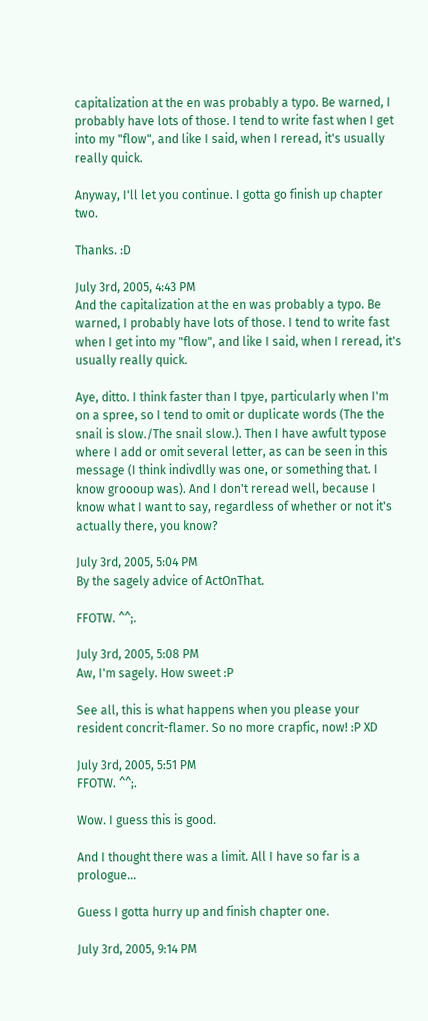capitalization at the en was probably a typo. Be warned, I probably have lots of those. I tend to write fast when I get into my "flow", and like I said, when I reread, it's usually really quick.

Anyway, I'll let you continue. I gotta go finish up chapter two.

Thanks. :D

July 3rd, 2005, 4:43 PM
And the capitalization at the en was probably a typo. Be warned, I probably have lots of those. I tend to write fast when I get into my "flow", and like I said, when I reread, it's usually really quick.

Aye, ditto. I think faster than I tpye, particularly when I'm on a spree, so I tend to omit or duplicate words (The the snail is slow./The snail slow.). Then I have awfult typose where I add or omit several letter, as can be seen in this message (I think indivdlly was one, or something that. I know groooup was). And I don't reread well, because I know what I want to say, regardless of whether or not it's actually there, you know?

July 3rd, 2005, 5:04 PM
By the sagely advice of ActOnThat.

FFOTW. ^^;.

July 3rd, 2005, 5:08 PM
Aw, I'm sagely. How sweet :P

See all, this is what happens when you please your resident concrit-flamer. So no more crapfic, now! :P XD

July 3rd, 2005, 5:51 PM
FFOTW. ^^;.

Wow. I guess this is good.

And I thought there was a limit. All I have so far is a prologue...

Guess I gotta hurry up and finish chapter one.

July 3rd, 2005, 9:14 PM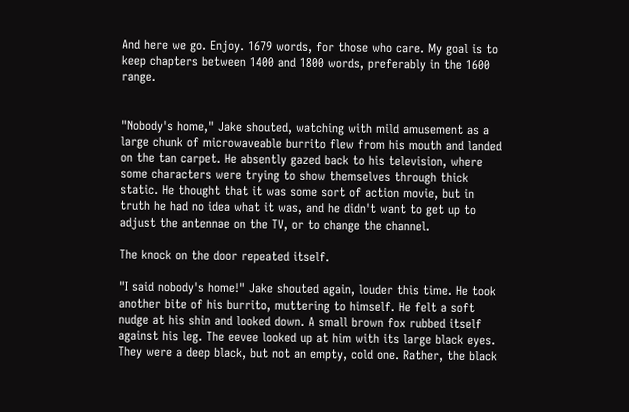And here we go. Enjoy. 1679 words, for those who care. My goal is to keep chapters between 1400 and 1800 words, preferably in the 1600 range.


"Nobody's home," Jake shouted, watching with mild amusement as a large chunk of microwaveable burrito flew from his mouth and landed on the tan carpet. He absently gazed back to his television, where some characters were trying to show themselves through thick static. He thought that it was some sort of action movie, but in truth he had no idea what it was, and he didn't want to get up to adjust the antennae on the TV, or to change the channel.

The knock on the door repeated itself.

"I said nobody's home!" Jake shouted again, louder this time. He took another bite of his burrito, muttering to himself. He felt a soft nudge at his shin and looked down. A small brown fox rubbed itself against his leg. The eevee looked up at him with its large black eyes. They were a deep black, but not an empty, cold one. Rather, the black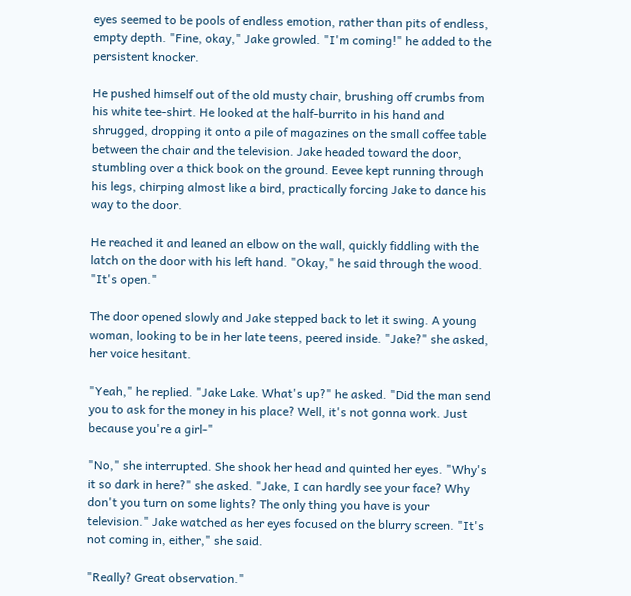eyes seemed to be pools of endless emotion, rather than pits of endless, empty depth. "Fine, okay," Jake growled. "I'm coming!" he added to the persistent knocker.

He pushed himself out of the old musty chair, brushing off crumbs from his white tee-shirt. He looked at the half-burrito in his hand and shrugged, dropping it onto a pile of magazines on the small coffee table between the chair and the television. Jake headed toward the door, stumbling over a thick book on the ground. Eevee kept running through his legs, chirping almost like a bird, practically forcing Jake to dance his way to the door.

He reached it and leaned an elbow on the wall, quickly fiddling with the latch on the door with his left hand. "Okay," he said through the wood. "It's open."

The door opened slowly and Jake stepped back to let it swing. A young woman, looking to be in her late teens, peered inside. "Jake?" she asked, her voice hesitant.

"Yeah," he replied. "Jake Lake. What's up?" he asked. "Did the man send you to ask for the money in his place? Well, it's not gonna work. Just because you're a girl-"

"No," she interrupted. She shook her head and quinted her eyes. "Why's it so dark in here?" she asked. "Jake, I can hardly see your face? Why don't you turn on some lights? The only thing you have is your television." Jake watched as her eyes focused on the blurry screen. "It's not coming in, either," she said.

"Really? Great observation."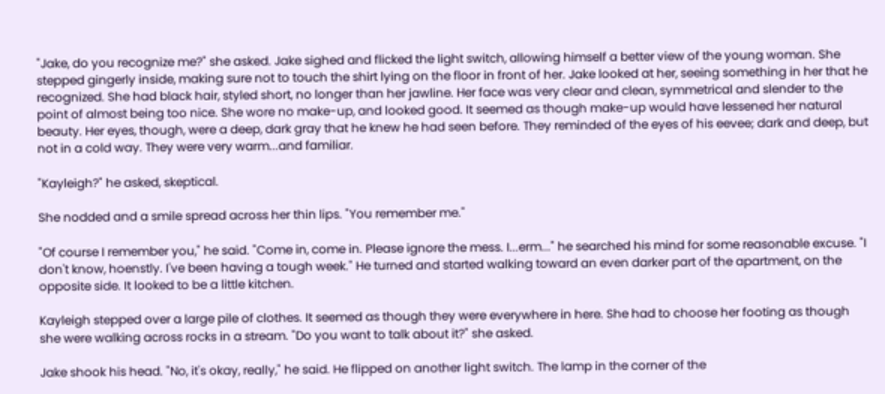"Jake, do you recognize me?" she asked. Jake sighed and flicked the light switch, allowing himself a better view of the young woman. She stepped gingerly inside, making sure not to touch the shirt lying on the floor in front of her. Jake looked at her, seeing something in her that he recognized. She had black hair, styled short, no longer than her jawline. Her face was very clear and clean, symmetrical and slender to the point of almost being too nice. She wore no make-up, and looked good. It seemed as though make-up would have lessened her natural beauty. Her eyes, though, were a deep, dark gray that he knew he had seen before. They reminded of the eyes of his eevee; dark and deep, but not in a cold way. They were very warm...and familiar.

"Kayleigh?" he asked, skeptical.

She nodded and a smile spread across her thin lips. "You remember me."

"Of course I remember you," he said. "Come in, come in. Please ignore the mess. I...erm..." he searched his mind for some reasonable excuse. "I don't know, hoenstly. I've been having a tough week." He turned and started walking toward an even darker part of the apartment, on the opposite side. It looked to be a little kitchen.

Kayleigh stepped over a large pile of clothes. It seemed as though they were everywhere in here. She had to choose her footing as though she were walking across rocks in a stream. "Do you want to talk about it?" she asked.

Jake shook his head. "No, it's okay, really," he said. He flipped on another light switch. The lamp in the corner of the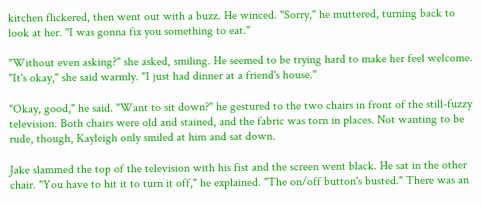kitchen flickered, then went out with a buzz. He winced. "Sorry," he muttered, turning back to look at her. "I was gonna fix you something to eat."

"Without even asking?" she asked, smiling. He seemed to be trying hard to make her feel welcome. "It's okay," she said warmly. "I just had dinner at a friend's house."

"Okay, good," he said. "Want to sit down?" he gestured to the two chairs in front of the still-fuzzy television. Both chairs were old and stained, and the fabric was torn in places. Not wanting to be rude, though, Kayleigh only smiled at him and sat down.

Jake slammed the top of the television with his fist and the screen went black. He sat in the other chair. "You have to hit it to turn it off," he explained. "The on/off button's busted." There was an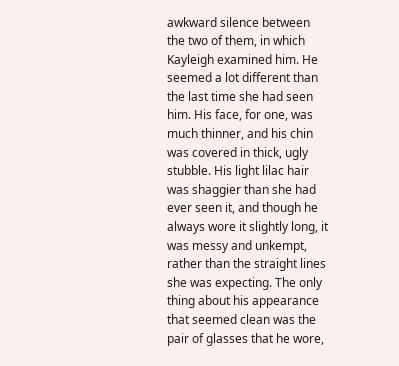awkward silence between the two of them, in which Kayleigh examined him. He seemed a lot different than the last time she had seen him. His face, for one, was much thinner, and his chin was covered in thick, ugly stubble. His light lilac hair was shaggier than she had ever seen it, and though he always wore it slightly long, it was messy and unkempt, rather than the straight lines she was expecting. The only thing about his appearance that seemed clean was the pair of glasses that he wore,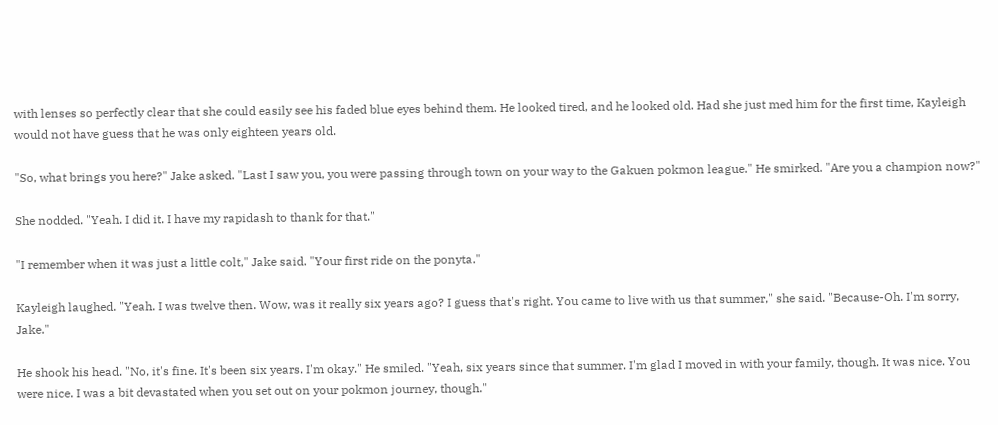with lenses so perfectly clear that she could easily see his faded blue eyes behind them. He looked tired, and he looked old. Had she just med him for the first time, Kayleigh would not have guess that he was only eighteen years old.

"So, what brings you here?" Jake asked. "Last I saw you, you were passing through town on your way to the Gakuen pokmon league." He smirked. "Are you a champion now?"

She nodded. "Yeah. I did it. I have my rapidash to thank for that."

"I remember when it was just a little colt," Jake said. "Your first ride on the ponyta."

Kayleigh laughed. "Yeah. I was twelve then. Wow, was it really six years ago? I guess that's right. You came to live with us that summer," she said. "Because-Oh. I'm sorry, Jake."

He shook his head. "No, it's fine. It's been six years. I'm okay." He smiled. "Yeah, six years since that summer. I'm glad I moved in with your family, though. It was nice. You were nice. I was a bit devastated when you set out on your pokmon journey, though."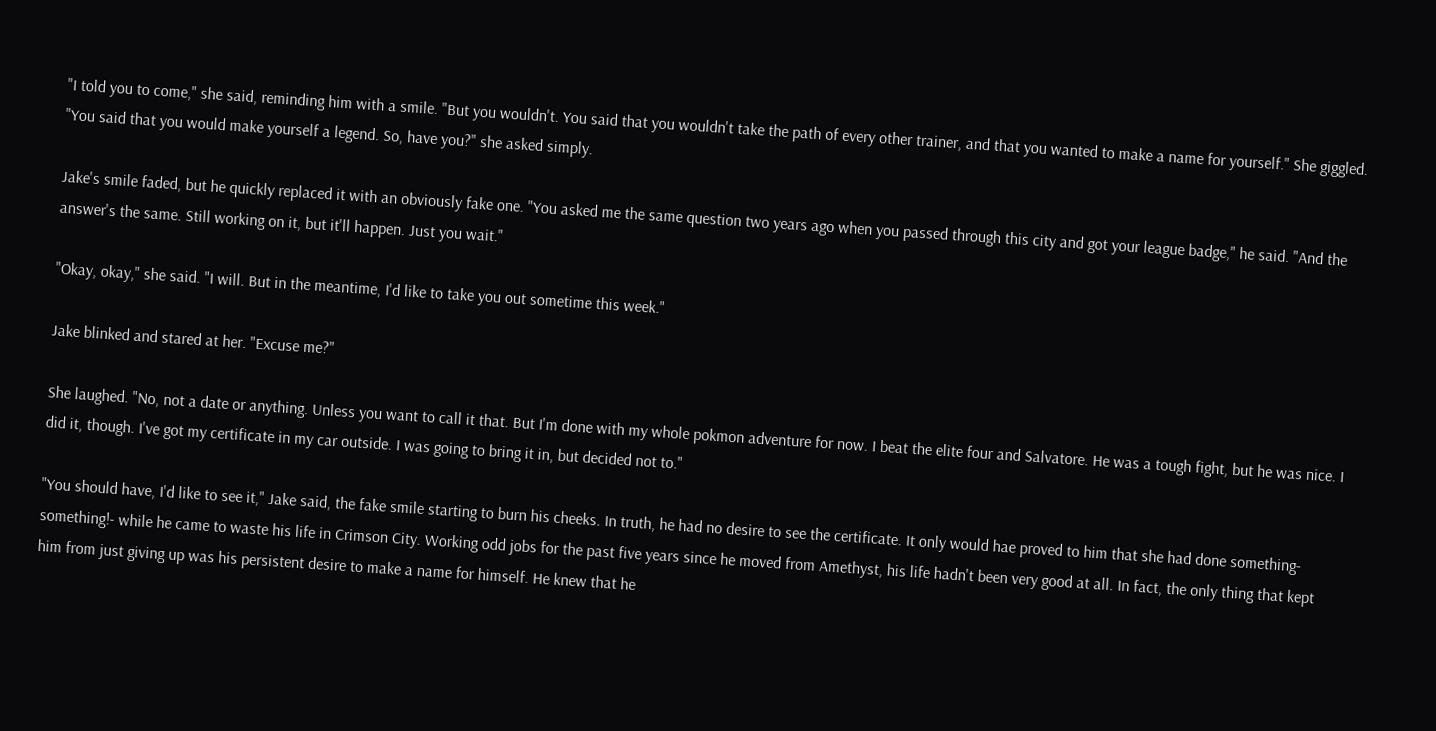"I told you to come," she said, reminding him with a smile. "But you wouldn't. You said that you wouldn't take the path of every other trainer, and that you wanted to make a name for yourself." She giggled. "You said that you would make yourself a legend. So, have you?" she asked simply.

Jake's smile faded, but he quickly replaced it with an obviously fake one. "You asked me the same question two years ago when you passed through this city and got your league badge," he said. "And the answer's the same. Still working on it, but it'll happen. Just you wait."

"Okay, okay," she said. "I will. But in the meantime, I'd like to take you out sometime this week."

Jake blinked and stared at her. "Excuse me?"

She laughed. "No, not a date or anything. Unless you want to call it that. But I'm done with my whole pokmon adventure for now. I beat the elite four and Salvatore. He was a tough fight, but he was nice. I did it, though. I've got my certificate in my car outside. I was going to bring it in, but decided not to."

"You should have, I'd like to see it," Jake said, the fake smile starting to burn his cheeks. In truth, he had no desire to see the certificate. It only would hae proved to him that she had done something- something!- while he came to waste his life in Crimson City. Working odd jobs for the past five years since he moved from Amethyst, his life hadn't been very good at all. In fact, the only thing that kept him from just giving up was his persistent desire to make a name for himself. He knew that he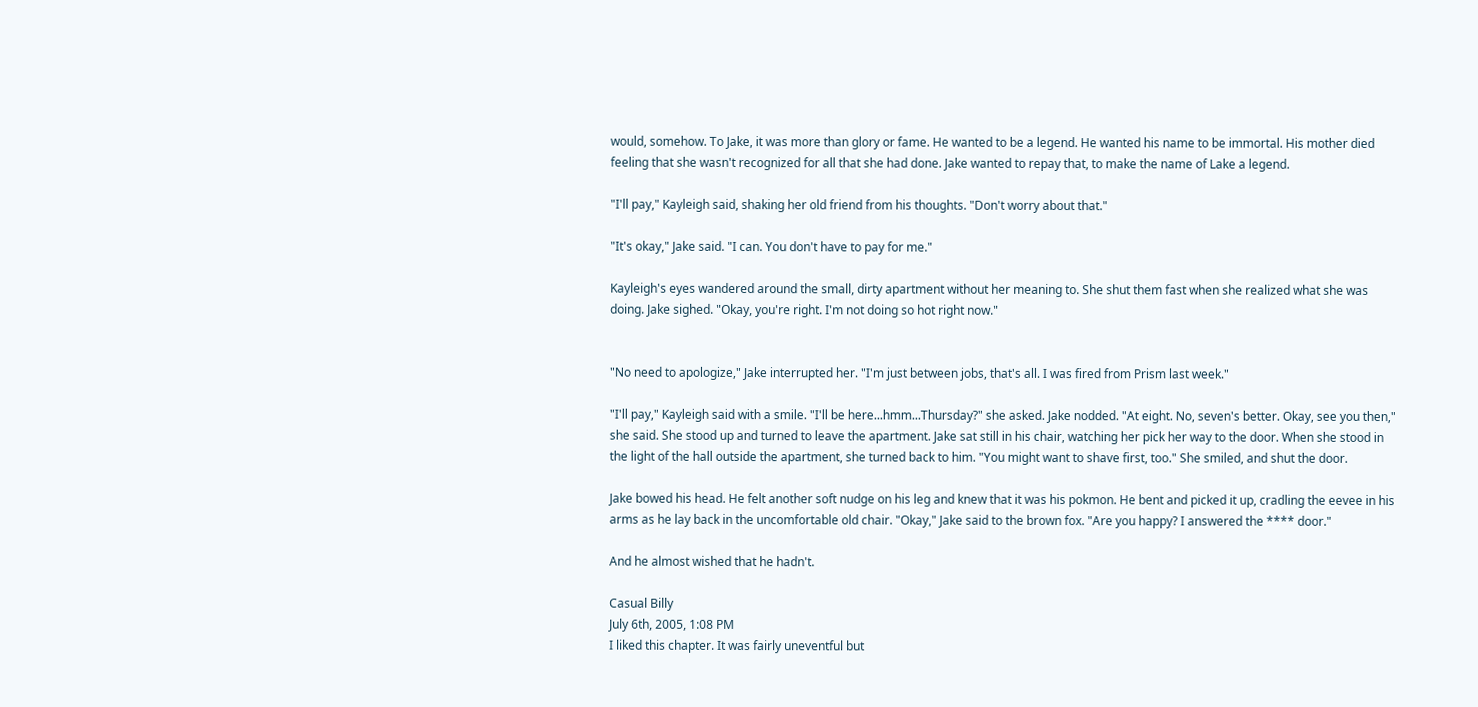would, somehow. To Jake, it was more than glory or fame. He wanted to be a legend. He wanted his name to be immortal. His mother died feeling that she wasn't recognized for all that she had done. Jake wanted to repay that, to make the name of Lake a legend.

"I'll pay," Kayleigh said, shaking her old friend from his thoughts. "Don't worry about that."

"It's okay," Jake said. "I can. You don't have to pay for me."

Kayleigh's eyes wandered around the small, dirty apartment without her meaning to. She shut them fast when she realized what she was doing. Jake sighed. "Okay, you're right. I'm not doing so hot right now."


"No need to apologize," Jake interrupted her. "I'm just between jobs, that's all. I was fired from Prism last week."

"I'll pay," Kayleigh said with a smile. "I'll be here...hmm...Thursday?" she asked. Jake nodded. "At eight. No, seven's better. Okay, see you then," she said. She stood up and turned to leave the apartment. Jake sat still in his chair, watching her pick her way to the door. When she stood in the light of the hall outside the apartment, she turned back to him. "You might want to shave first, too." She smiled, and shut the door.

Jake bowed his head. He felt another soft nudge on his leg and knew that it was his pokmon. He bent and picked it up, cradling the eevee in his arms as he lay back in the uncomfortable old chair. "Okay," Jake said to the brown fox. "Are you happy? I answered the **** door."

And he almost wished that he hadn't.

Casual Billy
July 6th, 2005, 1:08 PM
I liked this chapter. It was fairly uneventful but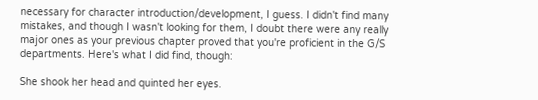necessary for character introduction/development, I guess. I didn't find many mistakes, and though I wasn't looking for them, I doubt there were any really major ones as your previous chapter proved that you're proficient in the G/S departments. Here's what I did find, though:

She shook her head and quinted her eyes.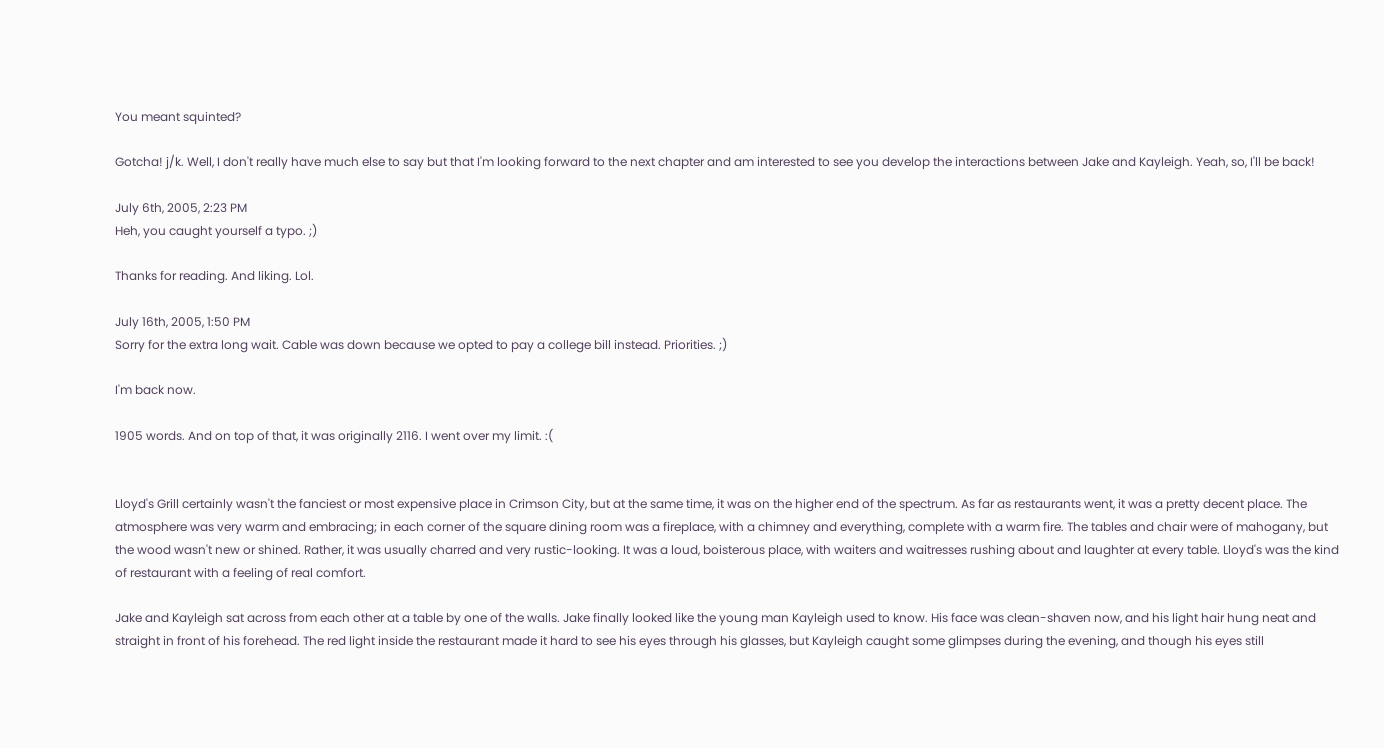You meant squinted?

Gotcha! j/k. Well, I don't really have much else to say but that I'm looking forward to the next chapter and am interested to see you develop the interactions between Jake and Kayleigh. Yeah, so, I'll be back!

July 6th, 2005, 2:23 PM
Heh, you caught yourself a typo. ;)

Thanks for reading. And liking. Lol.

July 16th, 2005, 1:50 PM
Sorry for the extra long wait. Cable was down because we opted to pay a college bill instead. Priorities. ;)

I'm back now.

1905 words. And on top of that, it was originally 2116. I went over my limit. :(


Lloyd's Grill certainly wasn't the fanciest or most expensive place in Crimson City, but at the same time, it was on the higher end of the spectrum. As far as restaurants went, it was a pretty decent place. The atmosphere was very warm and embracing; in each corner of the square dining room was a fireplace, with a chimney and everything, complete with a warm fire. The tables and chair were of mahogany, but the wood wasn't new or shined. Rather, it was usually charred and very rustic-looking. It was a loud, boisterous place, with waiters and waitresses rushing about and laughter at every table. Lloyd's was the kind of restaurant with a feeling of real comfort.

Jake and Kayleigh sat across from each other at a table by one of the walls. Jake finally looked like the young man Kayleigh used to know. His face was clean-shaven now, and his light hair hung neat and straight in front of his forehead. The red light inside the restaurant made it hard to see his eyes through his glasses, but Kayleigh caught some glimpses during the evening, and though his eyes still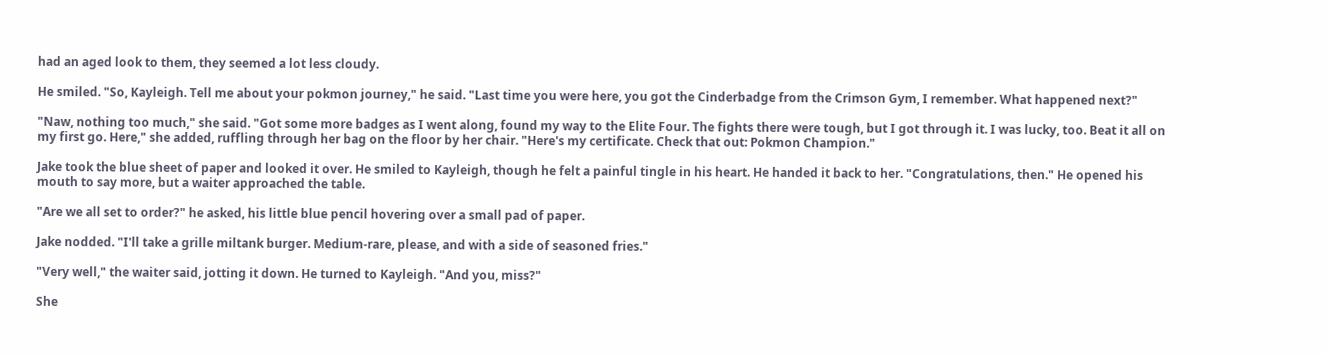had an aged look to them, they seemed a lot less cloudy.

He smiled. "So, Kayleigh. Tell me about your pokmon journey," he said. "Last time you were here, you got the Cinderbadge from the Crimson Gym, I remember. What happened next?"

"Naw, nothing too much," she said. "Got some more badges as I went along, found my way to the Elite Four. The fights there were tough, but I got through it. I was lucky, too. Beat it all on my first go. Here," she added, ruffling through her bag on the floor by her chair. "Here's my certificate. Check that out: Pokmon Champion."

Jake took the blue sheet of paper and looked it over. He smiled to Kayleigh, though he felt a painful tingle in his heart. He handed it back to her. "Congratulations, then." He opened his mouth to say more, but a waiter approached the table.

"Are we all set to order?" he asked, his little blue pencil hovering over a small pad of paper.

Jake nodded. "I'll take a grille miltank burger. Medium-rare, please, and with a side of seasoned fries."

"Very well," the waiter said, jotting it down. He turned to Kayleigh. "And you, miss?"

She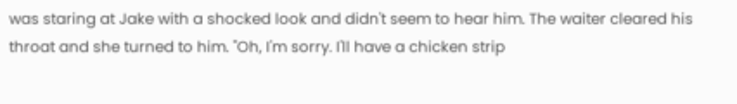was staring at Jake with a shocked look and didn't seem to hear him. The waiter cleared his throat and she turned to him. "Oh, I'm sorry. I'll have a chicken strip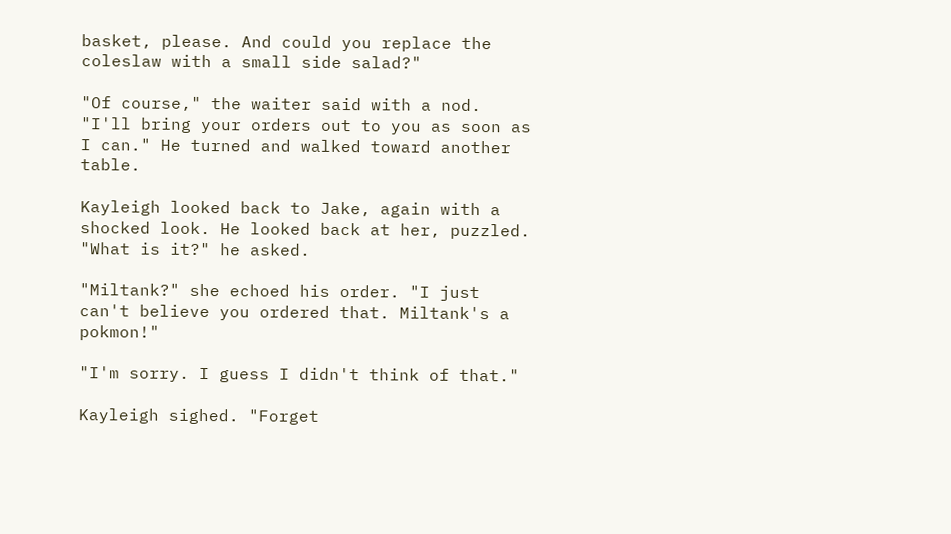basket, please. And could you replace the coleslaw with a small side salad?"

"Of course," the waiter said with a nod. "I'll bring your orders out to you as soon as I can." He turned and walked toward another table.

Kayleigh looked back to Jake, again with a shocked look. He looked back at her, puzzled. "What is it?" he asked.

"Miltank?" she echoed his order. "I just can't believe you ordered that. Miltank's a pokmon!"

"I'm sorry. I guess I didn't think of that."

Kayleigh sighed. "Forget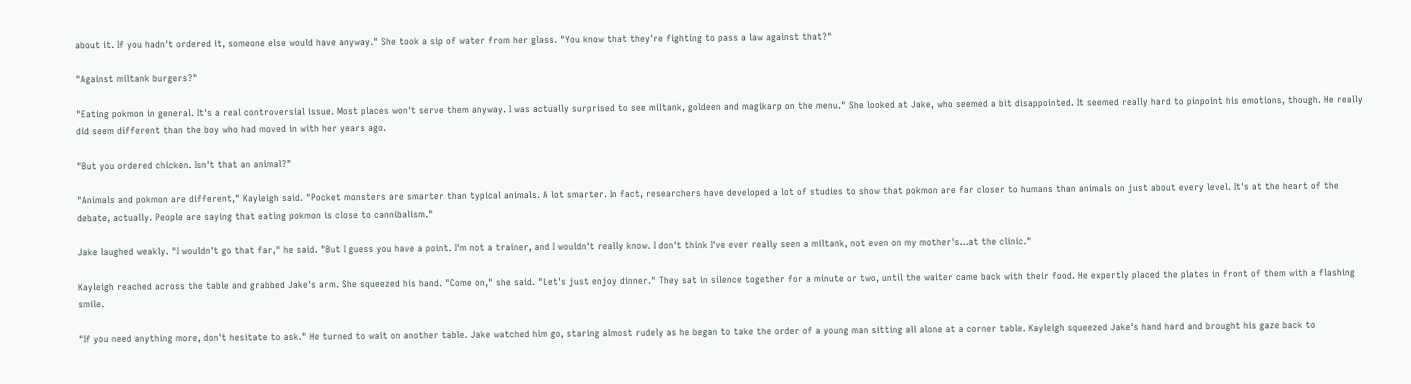about it. If you hadn't ordered it, someone else would have anyway." She took a sip of water from her glass. "You know that they're fighting to pass a law against that?"

"Against miltank burgers?"

"Eating pokmon in general. It's a real controversial issue. Most places won't serve them anyway. I was actually surprised to see miltank, goldeen and magikarp on the menu." She looked at Jake, who seemed a bit disappointed. It seemed really hard to pinpoint his emotions, though. He really did seem different than the boy who had moved in with her years ago.

"But you ordered chicken. Isn't that an animal?"

"Animals and pokmon are different," Kayleigh said. "Pocket monsters are smarter than typical animals. A lot smarter. In fact, researchers have developed a lot of studies to show that pokmon are far closer to humans than animals on just about every level. It's at the heart of the debate, actually. People are saying that eating pokmon is close to cannibalism."

Jake laughed weakly. "I wouldn't go that far," he said. "But I guess you have a point. I'm not a trainer, and I wouldn't really know. I don't think I've ever really seen a miltank, not even on my mother's...at the clinic."

Kayleigh reached across the table and grabbed Jake's arm. She squeezed his hand. "Come on," she said. "Let's just enjoy dinner." They sat in silence together for a minute or two, until the waiter came back with their food. He expertly placed the plates in front of them with a flashing smile.

"If you need anything more, don't hesitate to ask." He turned to wait on another table. Jake watched him go, staring almost rudely as he began to take the order of a young man sitting all alone at a corner table. Kayleigh squeezed Jake's hand hard and brought his gaze back to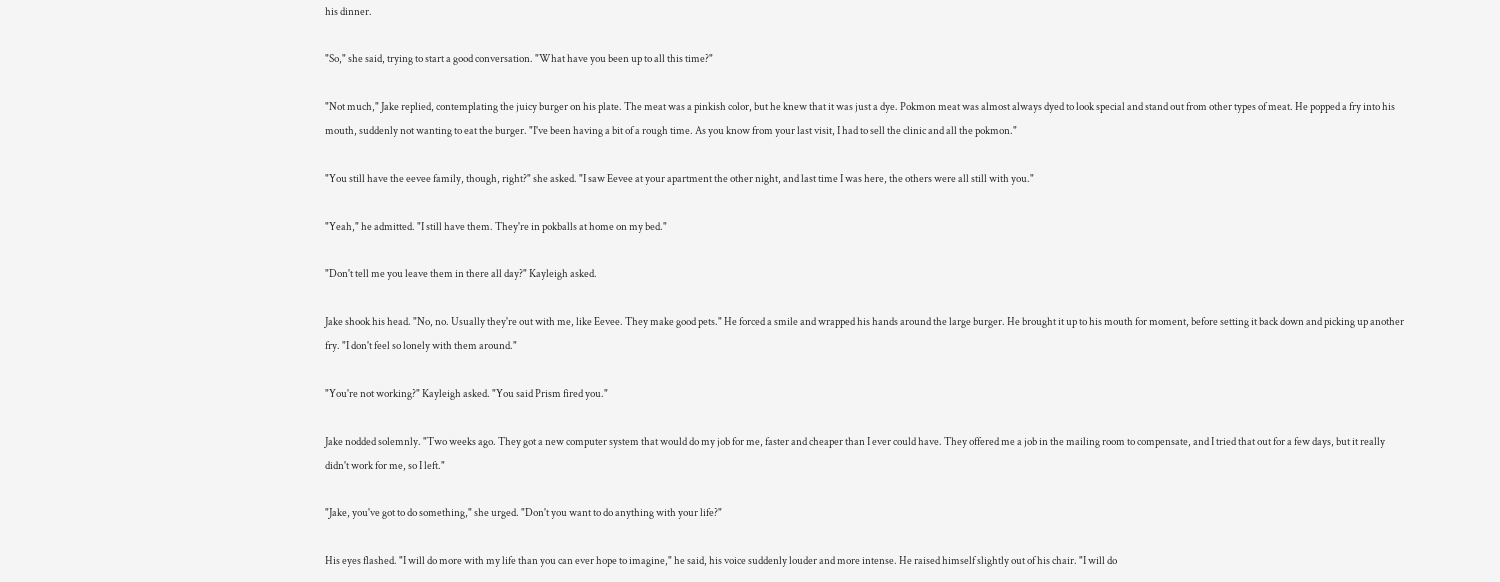his dinner.

"So," she said, trying to start a good conversation. "What have you been up to all this time?"

"Not much," Jake replied, contemplating the juicy burger on his plate. The meat was a pinkish color, but he knew that it was just a dye. Pokmon meat was almost always dyed to look special and stand out from other types of meat. He popped a fry into his mouth, suddenly not wanting to eat the burger. "I've been having a bit of a rough time. As you know from your last visit, I had to sell the clinic and all the pokmon."

"You still have the eevee family, though, right?" she asked. "I saw Eevee at your apartment the other night, and last time I was here, the others were all still with you."

"Yeah," he admitted. "I still have them. They're in pokballs at home on my bed."

"Don't tell me you leave them in there all day?" Kayleigh asked.

Jake shook his head. "No, no. Usually they're out with me, like Eevee. They make good pets." He forced a smile and wrapped his hands around the large burger. He brought it up to his mouth for moment, before setting it back down and picking up another fry. "I don't feel so lonely with them around."

"You're not working?" Kayleigh asked. "You said Prism fired you."

Jake nodded solemnly. "Two weeks ago. They got a new computer system that would do my job for me, faster and cheaper than I ever could have. They offered me a job in the mailing room to compensate, and I tried that out for a few days, but it really didn't work for me, so I left."

"Jake, you've got to do something," she urged. "Don't you want to do anything with your life?"

His eyes flashed. "I will do more with my life than you can ever hope to imagine," he said, his voice suddenly louder and more intense. He raised himself slightly out of his chair. "I will do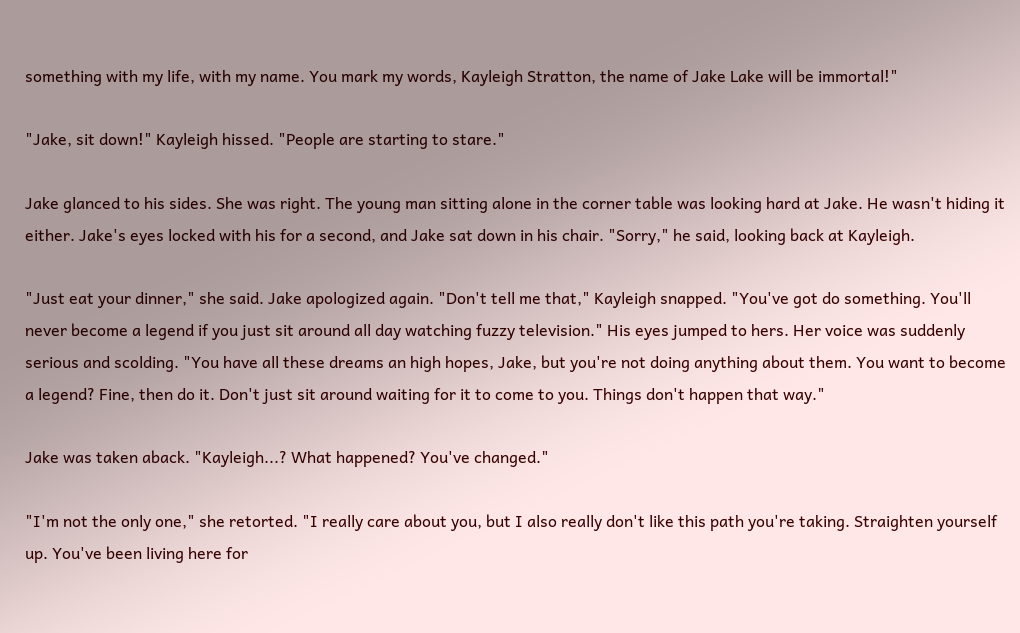something with my life, with my name. You mark my words, Kayleigh Stratton, the name of Jake Lake will be immortal!"

"Jake, sit down!" Kayleigh hissed. "People are starting to stare."

Jake glanced to his sides. She was right. The young man sitting alone in the corner table was looking hard at Jake. He wasn't hiding it either. Jake's eyes locked with his for a second, and Jake sat down in his chair. "Sorry," he said, looking back at Kayleigh.

"Just eat your dinner," she said. Jake apologized again. "Don't tell me that," Kayleigh snapped. "You've got do something. You'll never become a legend if you just sit around all day watching fuzzy television." His eyes jumped to hers. Her voice was suddenly serious and scolding. "You have all these dreams an high hopes, Jake, but you're not doing anything about them. You want to become a legend? Fine, then do it. Don't just sit around waiting for it to come to you. Things don't happen that way."

Jake was taken aback. "Kayleigh...? What happened? You've changed."

"I'm not the only one," she retorted. "I really care about you, but I also really don't like this path you're taking. Straighten yourself up. You've been living here for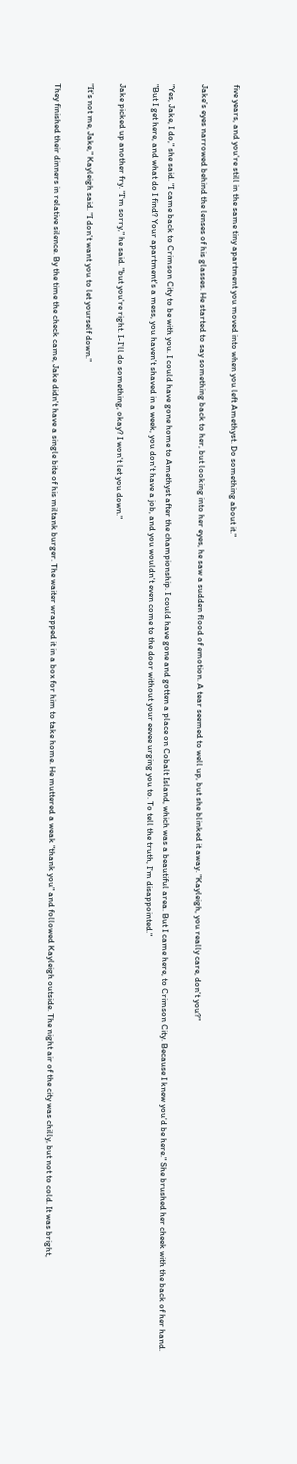five years, and you're still in the same tiny apartment you moved into when you left Amethyst. Do something about it."

Jake's eyes narrowed behind the lenses of his glasses. He started to say something back to her, but looking into her eyes, he saw a sudden flood of emotion. A tear seemed to well up, but she blinked it away. "Kayleigh, you really care, don't you?"

"Yes, Jake, I do," she said. "I came back to Crimson City to be with you. I could have gone home to Amethyst after the championship. I could have gone and gotten a place on Cobalt Island, which was a beautiful area. But I came here, to Crimson City. Because I knew you'd be here." She brushed her cheek with the back of her hand. "But I get here, and what do I find? Your apartment's a mess, you haven't shaved in a week, you don't have a job, and you wouldn't even come to the door without your eevee urging you to. To tell the truth, I'm disappointed."

Jake picked up another fry. "I'm sorry," he said. "but you're right. I-I'll do something, okay? I won't let you down."

"It's not me, Jake," Kayleigh said. "I don't want you to let yourself down."

They finished their dinners in relative silence. By the time the check came, Jake didn't have a single bite of his miltank burger. The waiter wrapped it in a box for him to take home. He muttered a weak "thank you" and followed Kayleigh outside. The night air of the city was chilly, but not to cold. It was bright,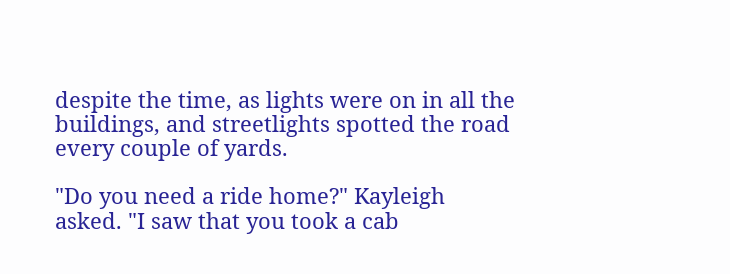despite the time, as lights were on in all the buildings, and streetlights spotted the road every couple of yards.

"Do you need a ride home?" Kayleigh asked. "I saw that you took a cab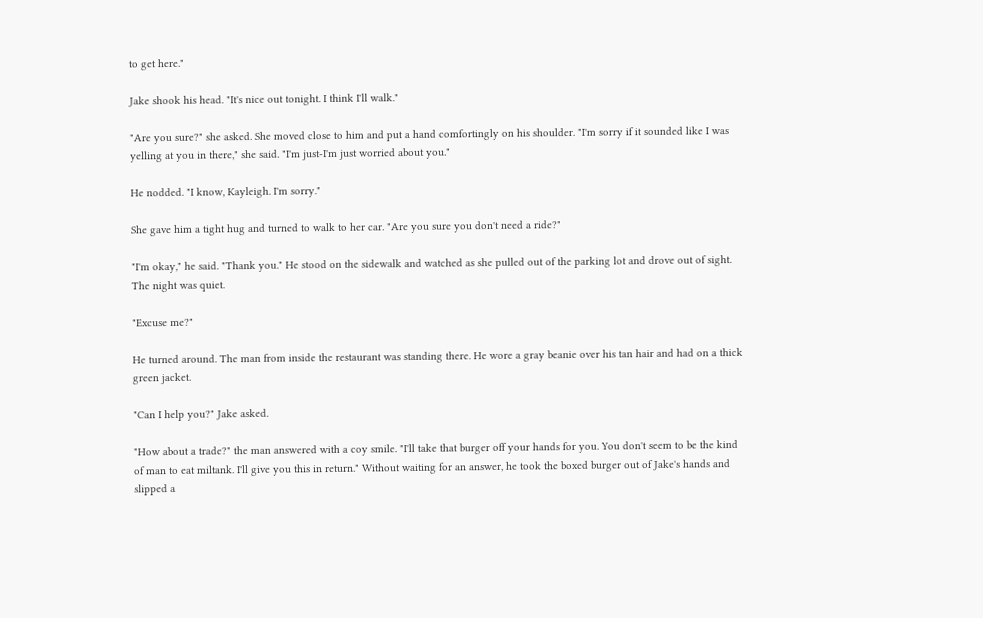to get here."

Jake shook his head. "It's nice out tonight. I think I'll walk."

"Are you sure?" she asked. She moved close to him and put a hand comfortingly on his shoulder. "I'm sorry if it sounded like I was yelling at you in there," she said. "I'm just-I'm just worried about you."

He nodded. "I know, Kayleigh. I'm sorry."

She gave him a tight hug and turned to walk to her car. "Are you sure you don't need a ride?"

"I'm okay," he said. "Thank you." He stood on the sidewalk and watched as she pulled out of the parking lot and drove out of sight. The night was quiet.

"Excuse me?"

He turned around. The man from inside the restaurant was standing there. He wore a gray beanie over his tan hair and had on a thick green jacket.

"Can I help you?" Jake asked.

"How about a trade?" the man answered with a coy smile. "I'll take that burger off your hands for you. You don't seem to be the kind of man to eat miltank. I'll give you this in return." Without waiting for an answer, he took the boxed burger out of Jake's hands and slipped a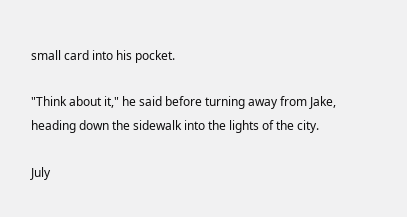small card into his pocket.

"Think about it," he said before turning away from Jake, heading down the sidewalk into the lights of the city.

July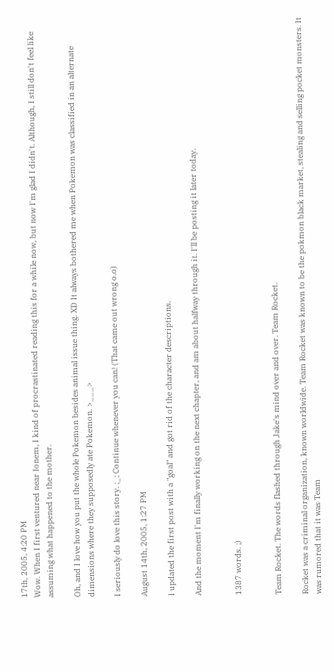17th, 2005, 4:20 PM
Wow. When I first ventured near Ionem, I kind of procrastinated reading this for a while now, but now I'm glad I didn't. Although, I still don't feel like assuming what happened to the mother.

Oh, and I love how you put the whole Pokemon besides animal issue thing. XD It always bothered me when Pokemon was classified in an alternate dimensions where they supposedly ate Pokemon. >___>

I seriously do love this story. ;_; Continue whenever you can! (That came out wrong o.o)

August 14th, 2005, 1:27 PM

I updated the first post with a "goal" and got rid of the character descriptions.

And the moment I'm finally working on the next chapter, and am about halfway through it. I'll be posting it later today.


1387 words. ;)


Team Rocket. The words flashed through Jake's mind over and over. Team Rocket.

Rocket was a criminal organization, known worldwide. Team Rocket was known to be the pokmon black market, stealing and selling pocket monsters. It was rumored that it was Team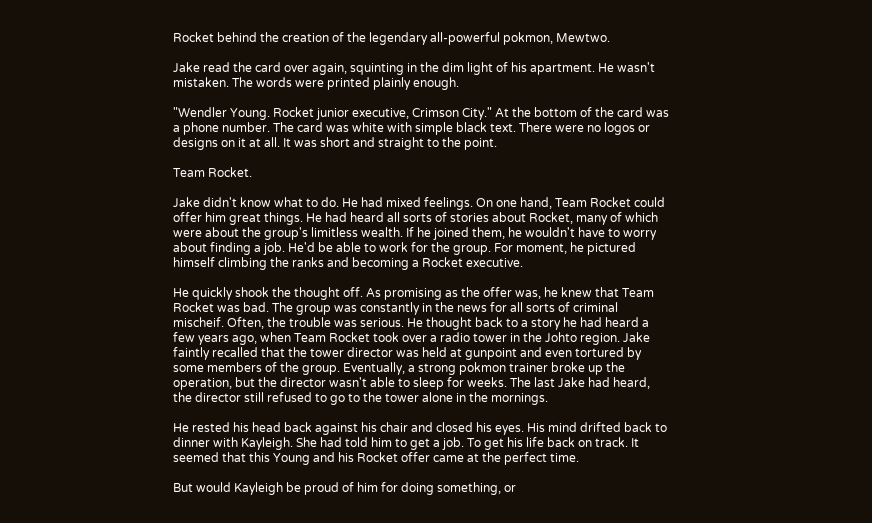Rocket behind the creation of the legendary all-powerful pokmon, Mewtwo.

Jake read the card over again, squinting in the dim light of his apartment. He wasn't mistaken. The words were printed plainly enough.

"Wendler Young. Rocket junior executive, Crimson City." At the bottom of the card was a phone number. The card was white with simple black text. There were no logos or designs on it at all. It was short and straight to the point.

Team Rocket.

Jake didn't know what to do. He had mixed feelings. On one hand, Team Rocket could offer him great things. He had heard all sorts of stories about Rocket, many of which were about the group's limitless wealth. If he joined them, he wouldn't have to worry about finding a job. He'd be able to work for the group. For moment, he pictured himself climbing the ranks and becoming a Rocket executive.

He quickly shook the thought off. As promising as the offer was, he knew that Team Rocket was bad. The group was constantly in the news for all sorts of criminal mischeif. Often, the trouble was serious. He thought back to a story he had heard a few years ago, when Team Rocket took over a radio tower in the Johto region. Jake faintly recalled that the tower director was held at gunpoint and even tortured by some members of the group. Eventually, a strong pokmon trainer broke up the operation, but the director wasn't able to sleep for weeks. The last Jake had heard, the director still refused to go to the tower alone in the mornings.

He rested his head back against his chair and closed his eyes. His mind drifted back to dinner with Kayleigh. She had told him to get a job. To get his life back on track. It seemed that this Young and his Rocket offer came at the perfect time.

But would Kayleigh be proud of him for doing something, or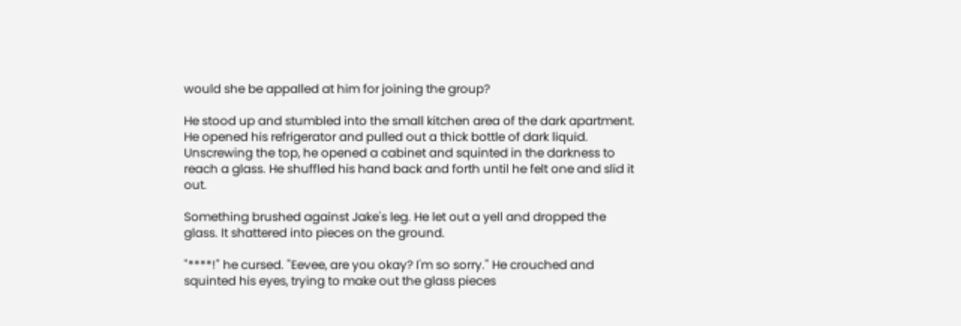would she be appalled at him for joining the group?

He stood up and stumbled into the small kitchen area of the dark apartment. He opened his refrigerator and pulled out a thick bottle of dark liquid. Unscrewing the top, he opened a cabinet and squinted in the darkness to reach a glass. He shuffled his hand back and forth until he felt one and slid it out.

Something brushed against Jake's leg. He let out a yell and dropped the glass. It shattered into pieces on the ground.

"****!" he cursed. "Eevee, are you okay? I'm so sorry." He crouched and squinted his eyes, trying to make out the glass pieces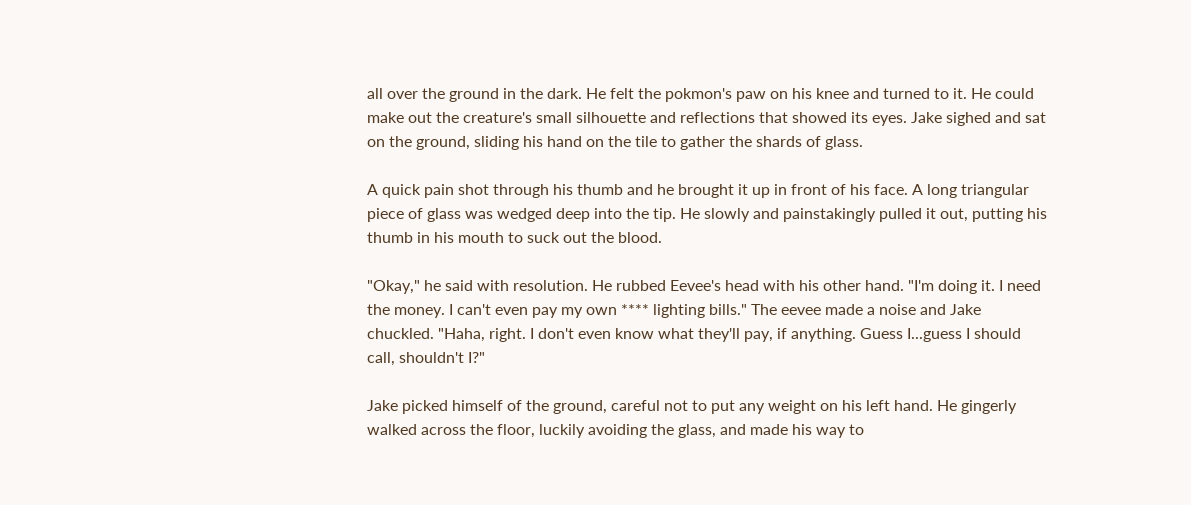all over the ground in the dark. He felt the pokmon's paw on his knee and turned to it. He could make out the creature's small silhouette and reflections that showed its eyes. Jake sighed and sat on the ground, sliding his hand on the tile to gather the shards of glass.

A quick pain shot through his thumb and he brought it up in front of his face. A long triangular piece of glass was wedged deep into the tip. He slowly and painstakingly pulled it out, putting his thumb in his mouth to suck out the blood.

"Okay," he said with resolution. He rubbed Eevee's head with his other hand. "I'm doing it. I need the money. I can't even pay my own **** lighting bills." The eevee made a noise and Jake chuckled. "Haha, right. I don't even know what they'll pay, if anything. Guess I...guess I should call, shouldn't I?"

Jake picked himself of the ground, careful not to put any weight on his left hand. He gingerly walked across the floor, luckily avoiding the glass, and made his way to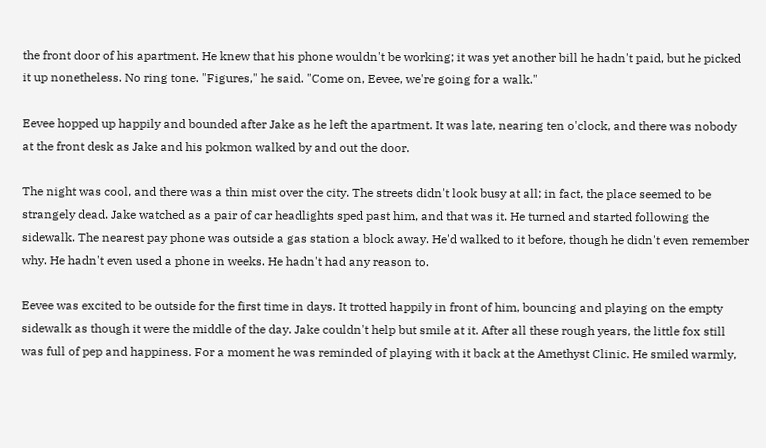the front door of his apartment. He knew that his phone wouldn't be working; it was yet another bill he hadn't paid, but he picked it up nonetheless. No ring tone. "Figures," he said. "Come on, Eevee, we're going for a walk."

Eevee hopped up happily and bounded after Jake as he left the apartment. It was late, nearing ten o'clock, and there was nobody at the front desk as Jake and his pokmon walked by and out the door.

The night was cool, and there was a thin mist over the city. The streets didn't look busy at all; in fact, the place seemed to be strangely dead. Jake watched as a pair of car headlights sped past him, and that was it. He turned and started following the sidewalk. The nearest pay phone was outside a gas station a block away. He'd walked to it before, though he didn't even remember why. He hadn't even used a phone in weeks. He hadn't had any reason to.

Eevee was excited to be outside for the first time in days. It trotted happily in front of him, bouncing and playing on the empty sidewalk as though it were the middle of the day. Jake couldn't help but smile at it. After all these rough years, the little fox still was full of pep and happiness. For a moment he was reminded of playing with it back at the Amethyst Clinic. He smiled warmly,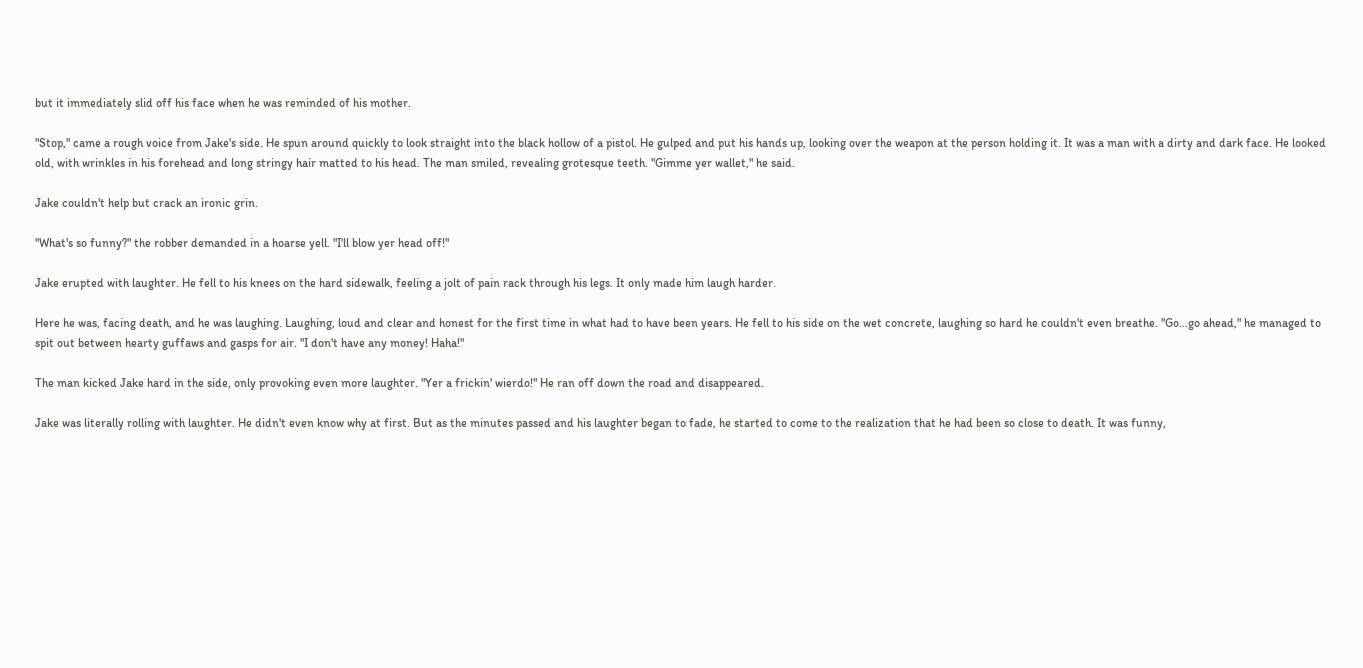but it immediately slid off his face when he was reminded of his mother.

"Stop," came a rough voice from Jake's side. He spun around quickly to look straight into the black hollow of a pistol. He gulped and put his hands up, looking over the weapon at the person holding it. It was a man with a dirty and dark face. He looked old, with wrinkles in his forehead and long stringy hair matted to his head. The man smiled, revealing grotesque teeth. "Gimme yer wallet," he said.

Jake couldn't help but crack an ironic grin.

"What's so funny?" the robber demanded in a hoarse yell. "I'll blow yer head off!"

Jake erupted with laughter. He fell to his knees on the hard sidewalk, feeling a jolt of pain rack through his legs. It only made him laugh harder.

Here he was, facing death, and he was laughing. Laughing, loud and clear and honest for the first time in what had to have been years. He fell to his side on the wet concrete, laughing so hard he couldn't even breathe. "Go...go ahead," he managed to spit out between hearty guffaws and gasps for air. "I don't have any money! Haha!"

The man kicked Jake hard in the side, only provoking even more laughter. "Yer a frickin' wierdo!" He ran off down the road and disappeared.

Jake was literally rolling with laughter. He didn't even know why at first. But as the minutes passed and his laughter began to fade, he started to come to the realization that he had been so close to death. It was funny,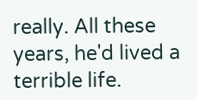really. All these years, he'd lived a terrible life.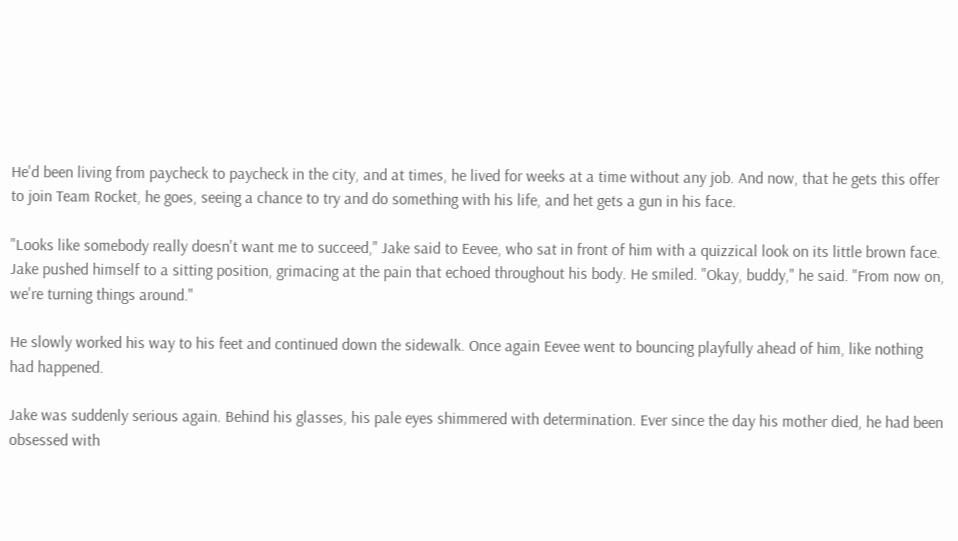He'd been living from paycheck to paycheck in the city, and at times, he lived for weeks at a time without any job. And now, that he gets this offer to join Team Rocket, he goes, seeing a chance to try and do something with his life, and het gets a gun in his face.

"Looks like somebody really doesn't want me to succeed," Jake said to Eevee, who sat in front of him with a quizzical look on its little brown face. Jake pushed himself to a sitting position, grimacing at the pain that echoed throughout his body. He smiled. "Okay, buddy," he said. "From now on, we're turning things around."

He slowly worked his way to his feet and continued down the sidewalk. Once again Eevee went to bouncing playfully ahead of him, like nothing had happened.

Jake was suddenly serious again. Behind his glasses, his pale eyes shimmered with determination. Ever since the day his mother died, he had been obsessed with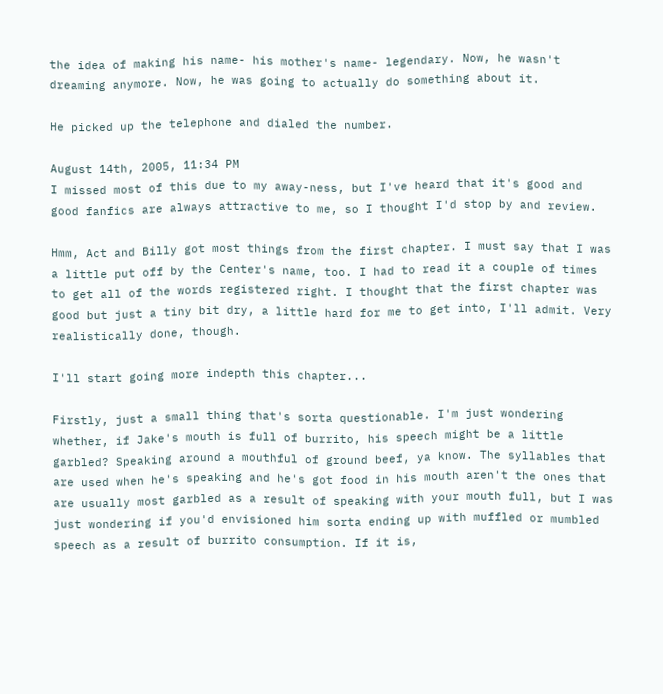the idea of making his name- his mother's name- legendary. Now, he wasn't dreaming anymore. Now, he was going to actually do something about it.

He picked up the telephone and dialed the number.

August 14th, 2005, 11:34 PM
I missed most of this due to my away-ness, but I've heard that it's good and good fanfics are always attractive to me, so I thought I'd stop by and review.

Hmm, Act and Billy got most things from the first chapter. I must say that I was a little put off by the Center's name, too. I had to read it a couple of times to get all of the words registered right. I thought that the first chapter was good but just a tiny bit dry, a little hard for me to get into, I'll admit. Very realistically done, though.

I'll start going more indepth this chapter...

Firstly, just a small thing that's sorta questionable. I'm just wondering whether, if Jake's mouth is full of burrito, his speech might be a little garbled? Speaking around a mouthful of ground beef, ya know. The syllables that are used when he's speaking and he's got food in his mouth aren't the ones that are usually most garbled as a result of speaking with your mouth full, but I was just wondering if you'd envisioned him sorta ending up with muffled or mumbled speech as a result of burrito consumption. If it is,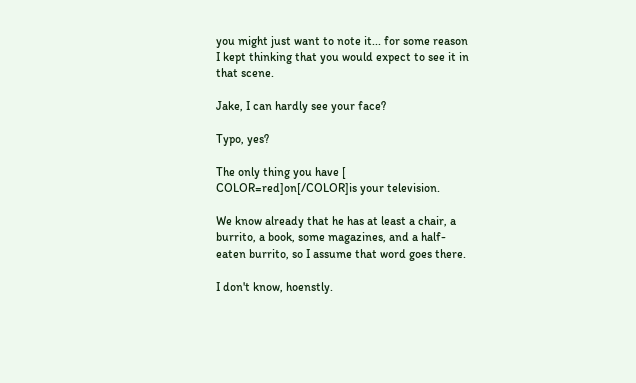you might just want to note it... for some reason I kept thinking that you would expect to see it in that scene.

Jake, I can hardly see your face?

Typo, yes?

The only thing you have [
COLOR=red]on[/COLOR]is your television.

We know already that he has at least a chair, a burrito, a book, some magazines, and a half-eaten burrito, so I assume that word goes there.

I don't know, hoenstly.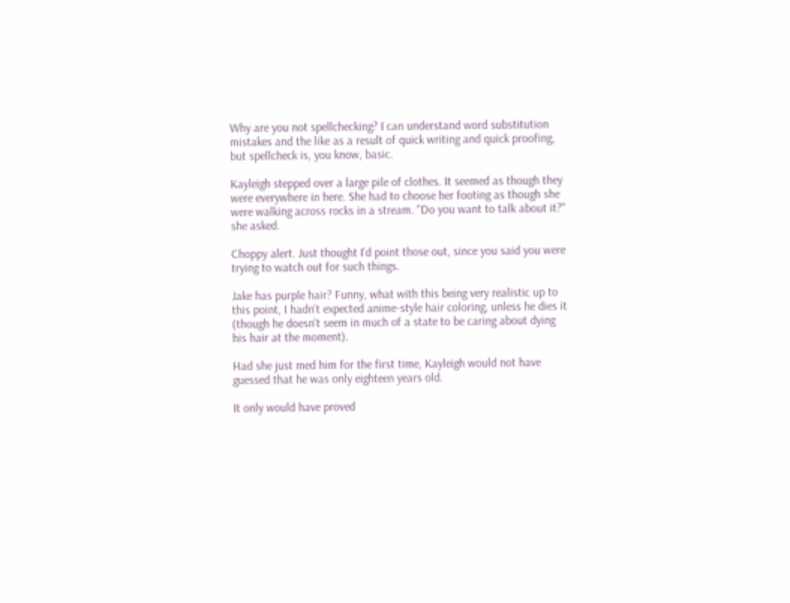Why are you not spellchecking? I can understand word substitution mistakes and the like as a result of quick writing and quick proofing, but spellcheck is, you know, basic.

Kayleigh stepped over a large pile of clothes. It seemed as though they were everywhere in here. She had to choose her footing as though she were walking across rocks in a stream. "Do you want to talk about it?" she asked.

Choppy alert. Just thought I'd point those out, since you said you were trying to watch out for such things.

Jake has purple hair? Funny, what with this being very realistic up to this point, I hadn't expected anime-style hair coloring, unless he dies it (though he doesn't seem in much of a state to be caring about dying his hair at the moment).

Had she just med him for the first time, Kayleigh would not have guessed that he was only eighteen years old.

It only would have proved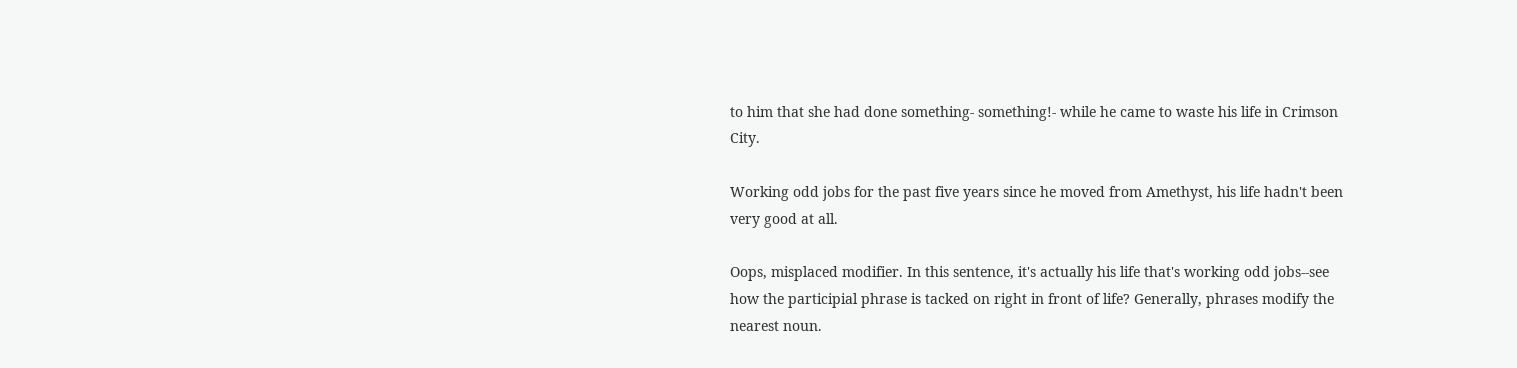to him that she had done something- something!- while he came to waste his life in Crimson City.

Working odd jobs for the past five years since he moved from Amethyst, his life hadn't been very good at all.

Oops, misplaced modifier. In this sentence, it's actually his life that's working odd jobs--see how the participial phrase is tacked on right in front of life? Generally, phrases modify the nearest noun.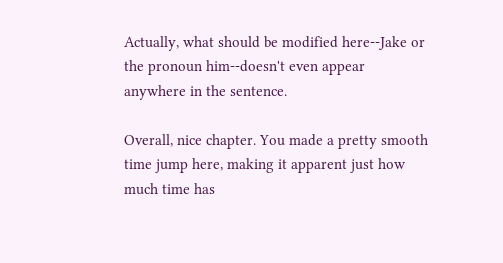Actually, what should be modified here--Jake or the pronoun him--doesn't even appear anywhere in the sentence.

Overall, nice chapter. You made a pretty smooth time jump here, making it apparent just how much time has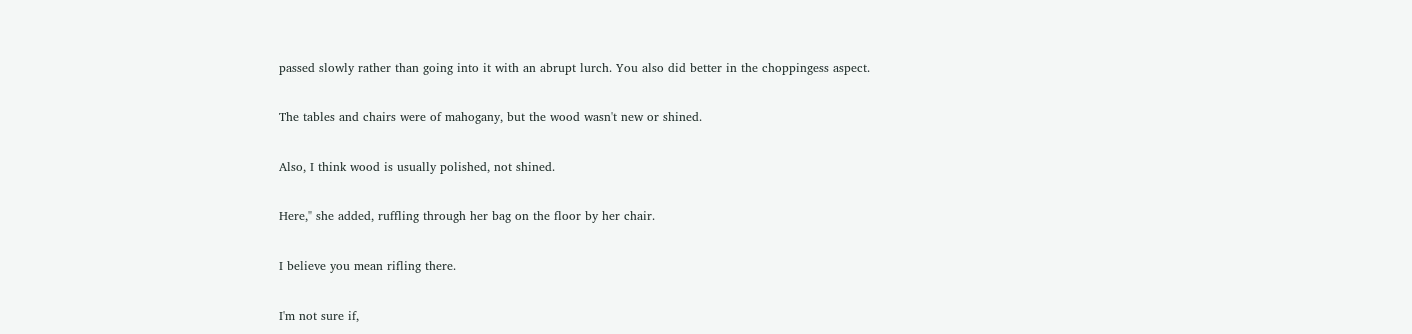passed slowly rather than going into it with an abrupt lurch. You also did better in the choppingess aspect.

The tables and chairs were of mahogany, but the wood wasn't new or shined.

Also, I think wood is usually polished, not shined.

Here," she added, ruffling through her bag on the floor by her chair.

I believe you mean rifling there.

I'm not sure if,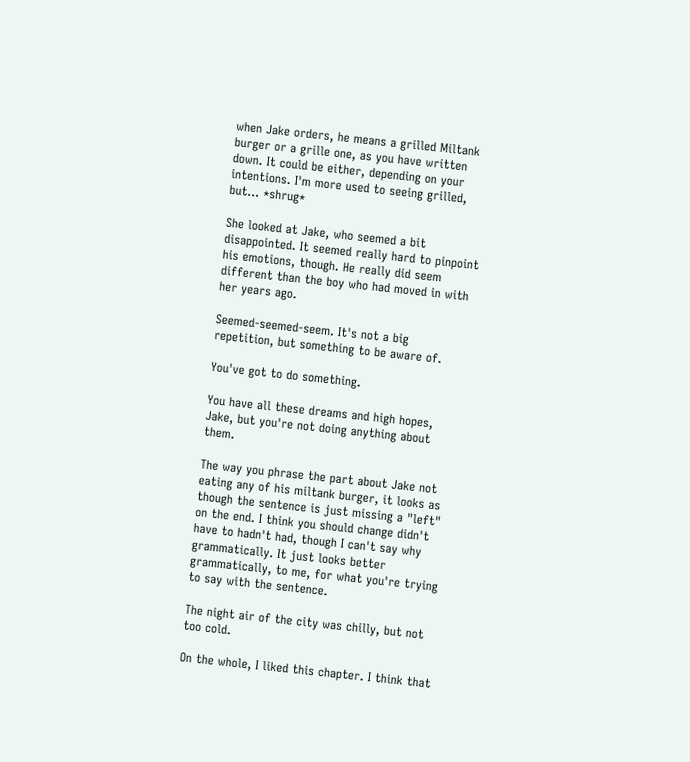when Jake orders, he means a grilled Miltank burger or a grille one, as you have written down. It could be either, depending on your intentions. I'm more used to seeing grilled, but... *shrug*

She looked at Jake, who seemed a bit disappointed. It seemed really hard to pinpoint his emotions, though. He really did seem different than the boy who had moved in with her years ago.

Seemed-seemed-seem. It's not a big repetition, but something to be aware of.

You've got to do something.

You have all these dreams and high hopes, Jake, but you're not doing anything about them.

The way you phrase the part about Jake not eating any of his miltank burger, it looks as though the sentence is just missing a "left" on the end. I think you should change didn't have to hadn't had, though I can't say why grammatically. It just looks better grammatically, to me, for what you're trying to say with the sentence.

The night air of the city was chilly, but not too cold.

On the whole, I liked this chapter. I think that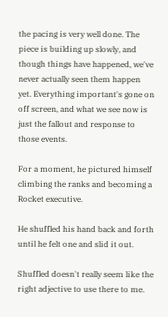the pacing is very well done. The piece is building up slowly, and though things have happened, we've never actually seen them happen yet. Everything important's gone on off screen, and what we see now is just the fallout and response to those events.

For a moment, he pictured himself climbing the ranks and becoming a Rocket executive.

He shuffled his hand back and forth until he felt one and slid it out.

Shuffled doesn't really seem like the right adjective to use there to me.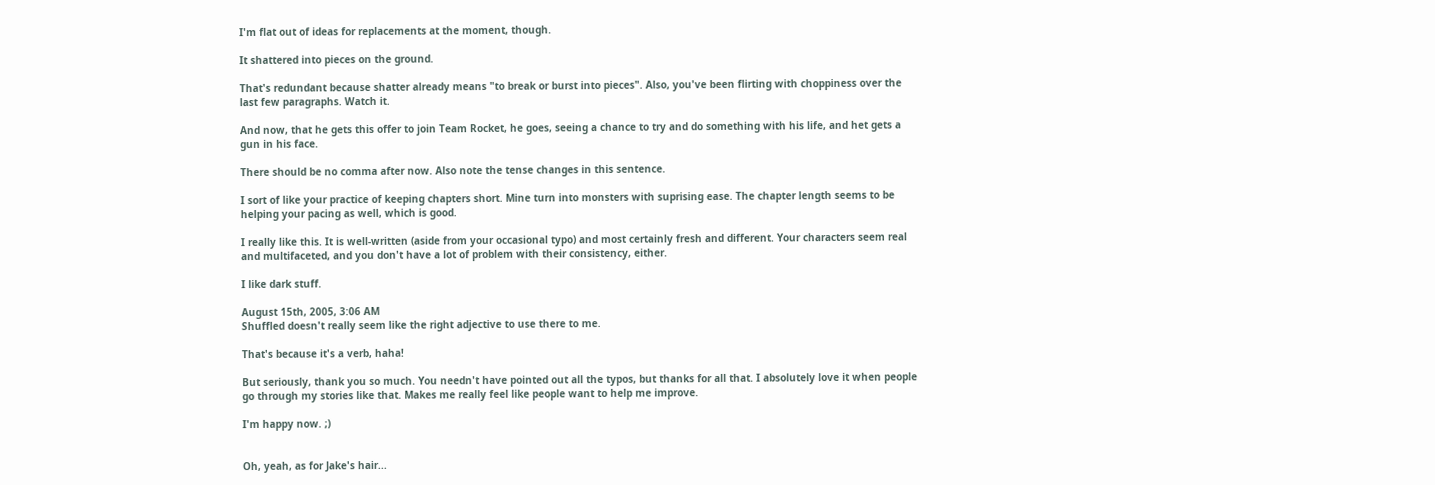I'm flat out of ideas for replacements at the moment, though.

It shattered into pieces on the ground.

That's redundant because shatter already means "to break or burst into pieces". Also, you've been flirting with choppiness over the last few paragraphs. Watch it.

And now, that he gets this offer to join Team Rocket, he goes, seeing a chance to try and do something with his life, and het gets a gun in his face.

There should be no comma after now. Also note the tense changes in this sentence.

I sort of like your practice of keeping chapters short. Mine turn into monsters with suprising ease. The chapter length seems to be helping your pacing as well, which is good.

I really like this. It is well-written (aside from your occasional typo) and most certainly fresh and different. Your characters seem real and multifaceted, and you don't have a lot of problem with their consistency, either.

I like dark stuff.

August 15th, 2005, 3:06 AM
Shuffled doesn't really seem like the right adjective to use there to me.

That's because it's a verb, haha!

But seriously, thank you so much. You needn't have pointed out all the typos, but thanks for all that. I absolutely love it when people go through my stories like that. Makes me really feel like people want to help me improve.

I'm happy now. ;)


Oh, yeah, as for Jake's hair...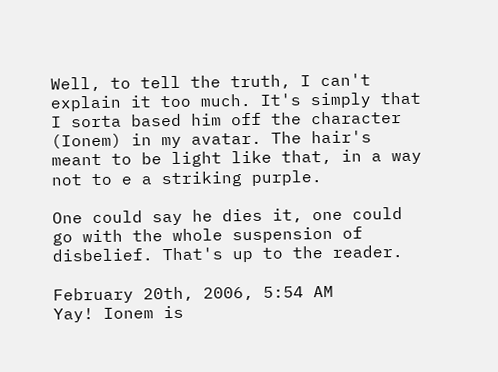Well, to tell the truth, I can't explain it too much. It's simply that I sorta based him off the character (Ionem) in my avatar. The hair's meant to be light like that, in a way not to e a striking purple.

One could say he dies it, one could go with the whole suspension of disbelief. That's up to the reader.

February 20th, 2006, 5:54 AM
Yay! Ionem is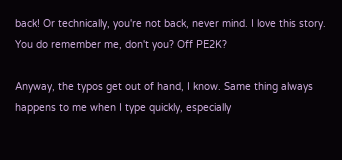back! Or technically, you're not back, never mind. I love this story. You do remember me, don't you? Off PE2K?

Anyway, the typos get out of hand, I know. Same thing always happens to me when I type quickly, especially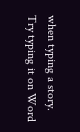when typing a story. Try typing it on Word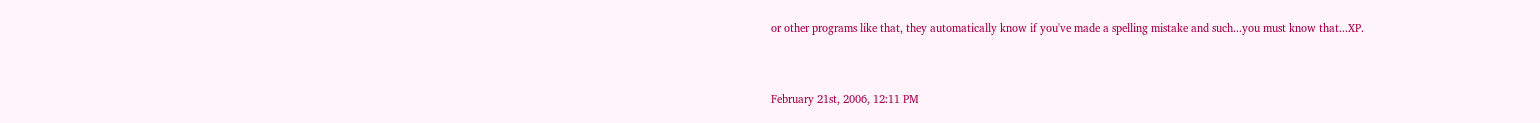or other programs like that, they automatically know if you've made a spelling mistake and such...you must know that...XP.


February 21st, 2006, 12:11 PM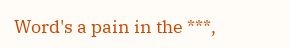Word's a pain in the ***,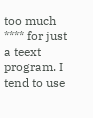too much **** for just a teext program. I tend to use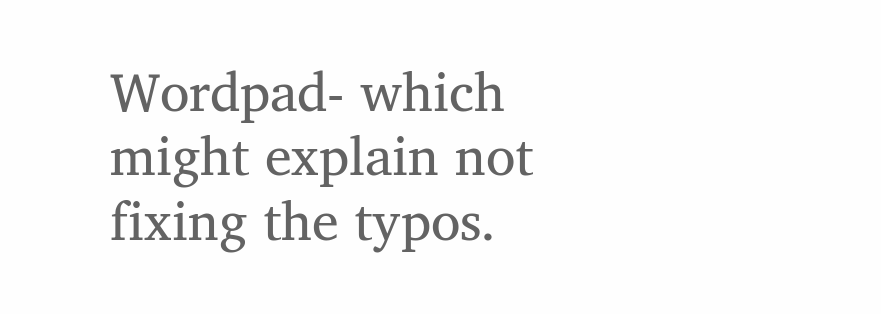Wordpad- which might explain not fixing the typos.